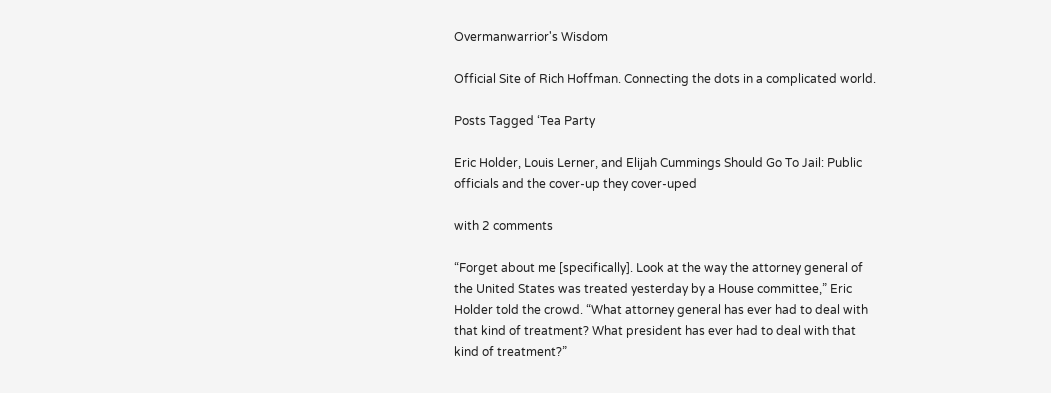Overmanwarrior's Wisdom

Official Site of Rich Hoffman. Connecting the dots in a complicated world.

Posts Tagged ‘Tea Party

Eric Holder, Louis Lerner, and Elijah Cummings Should Go To Jail: Public officials and the cover-up they cover-uped

with 2 comments

“Forget about me [specifically]. Look at the way the attorney general of the United States was treated yesterday by a House committee,” Eric Holder told the crowd. “What attorney general has ever had to deal with that kind of treatment? What president has ever had to deal with that kind of treatment?”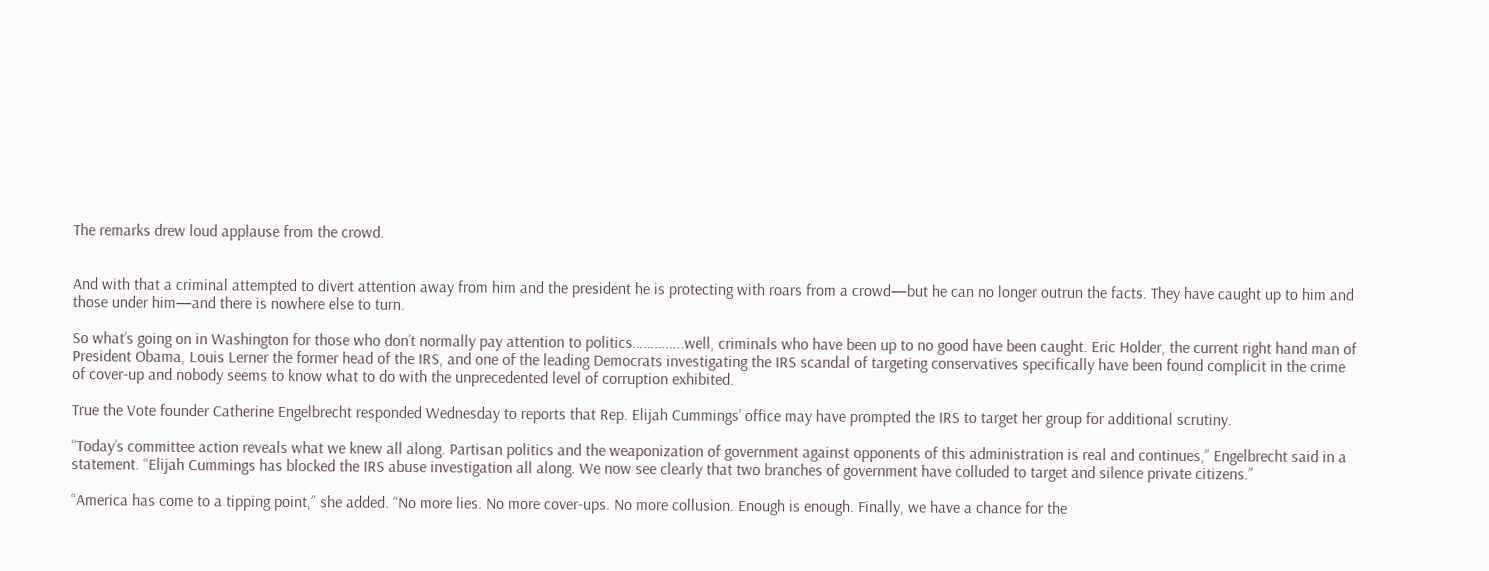The remarks drew loud applause from the crowd.


And with that a criminal attempted to divert attention away from him and the president he is protecting with roars from a crowd—but he can no longer outrun the facts. They have caught up to him and those under him—and there is nowhere else to turn.

So what’s going on in Washington for those who don’t normally pay attention to politics…………..well, criminals who have been up to no good have been caught. Eric Holder, the current right hand man of President Obama, Louis Lerner the former head of the IRS, and one of the leading Democrats investigating the IRS scandal of targeting conservatives specifically have been found complicit in the crime of cover-up and nobody seems to know what to do with the unprecedented level of corruption exhibited.

True the Vote founder Catherine Engelbrecht responded Wednesday to reports that Rep. Elijah Cummings’ office may have prompted the IRS to target her group for additional scrutiny.

“Today’s committee action reveals what we knew all along. Partisan politics and the weaponization of government against opponents of this administration is real and continues,” Engelbrecht said in a statement. “Elijah Cummings has blocked the IRS abuse investigation all along. We now see clearly that two branches of government have colluded to target and silence private citizens.”

“America has come to a tipping point,” she added. “No more lies. No more cover-ups. No more collusion. Enough is enough. Finally, we have a chance for the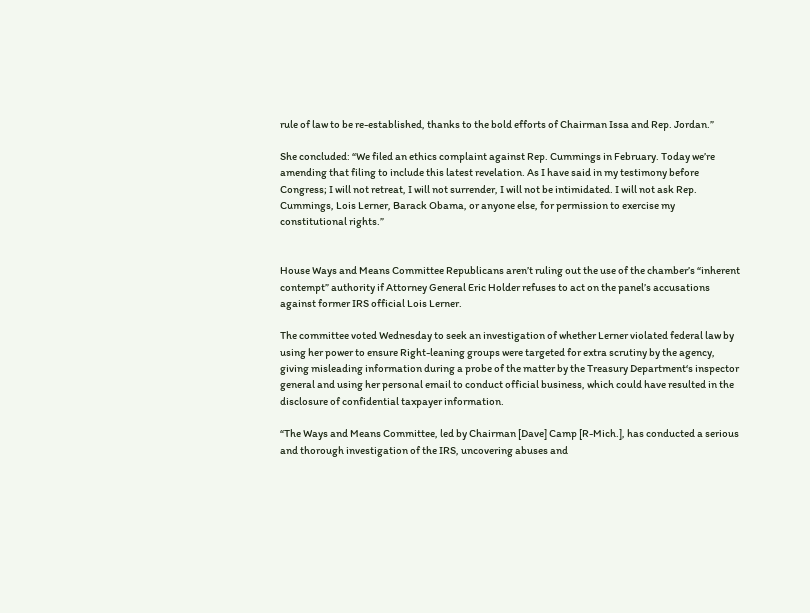rule of law to be re-established, thanks to the bold efforts of Chairman Issa and Rep. Jordan.”

She concluded: “We filed an ethics complaint against Rep. Cummings in February. Today we’re amending that filing to include this latest revelation. As I have said in my testimony before Congress; I will not retreat, I will not surrender, I will not be intimidated. I will not ask Rep. Cummings, Lois Lerner, Barack Obama, or anyone else, for permission to exercise my constitutional rights.”


House Ways and Means Committee Republicans aren’t ruling out the use of the chamber’s “inherent contempt” authority if Attorney General Eric Holder refuses to act on the panel’s accusations against former IRS official Lois Lerner.

The committee voted Wednesday to seek an investigation of whether Lerner violated federal law by using her power to ensure Right-leaning groups were targeted for extra scrutiny by the agency, giving misleading information during a probe of the matter by the Treasury Department‘s inspector general and using her personal email to conduct official business, which could have resulted in the disclosure of confidential taxpayer information.

“The Ways and Means Committee, led by Chairman [Dave] Camp [R-Mich.], has conducted a serious and thorough investigation of the IRS, uncovering abuses and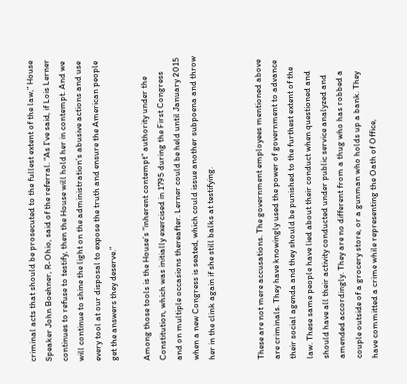criminal acts that should be prosecuted to the fullest extent of the law,” House Speaker John Boehner, R-Ohio, said of the referral. “As I’ve said, if Lois Lerner continues to refuse to testify, then the House will hold her in contempt. And we will continue to shine the light on the administration’s abusive actions and use every tool at our disposal to expose the truth and ensure the American people get the answers they deserve.”

Among those tools is the House’s “inherent contempt” authority under the Constitution, which was initially exercised in 1795 during the First Congress and on multiple occasions thereafter. Lerner could be held until January 2015 when a new Congress is seated, which could issue another subpoena and throw her in the clink again if she still balks at testifying.


These are not mere accusations. The government employees mentioned above are criminals. They have knowingly used the power of government to advance their social agenda and they should be punished to the furthest extent of the law. These same people have lied about their conduct when questioned and should have all their activity conducted under public service analyzed and amended accordingly. They are no different from a thug who has robbed a couple outside of a grocery store, or a gunman who holds up a bank. They have committed a crime while representing the Oath of Office,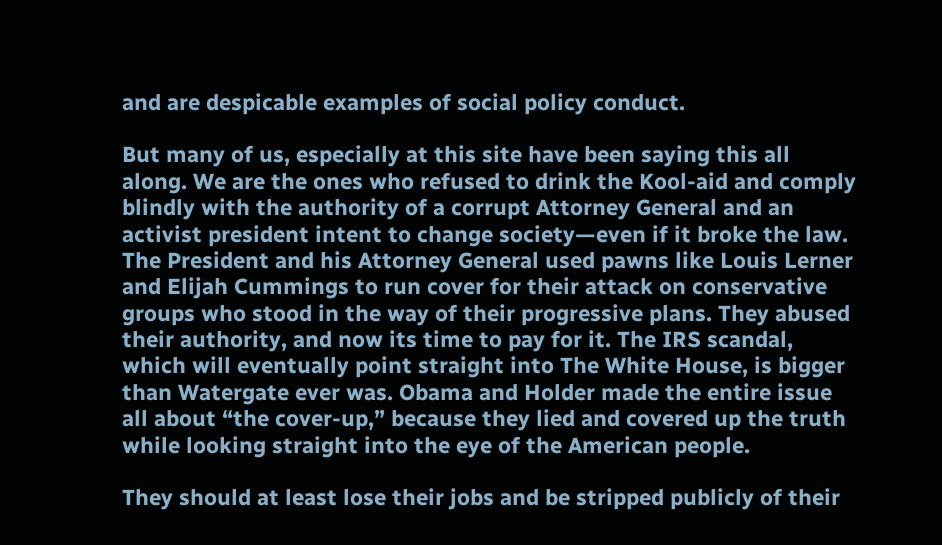and are despicable examples of social policy conduct.

But many of us, especially at this site have been saying this all along. We are the ones who refused to drink the Kool-aid and comply blindly with the authority of a corrupt Attorney General and an activist president intent to change society—even if it broke the law. The President and his Attorney General used pawns like Louis Lerner and Elijah Cummings to run cover for their attack on conservative groups who stood in the way of their progressive plans. They abused their authority, and now its time to pay for it. The IRS scandal, which will eventually point straight into The White House, is bigger than Watergate ever was. Obama and Holder made the entire issue all about “the cover-up,” because they lied and covered up the truth while looking straight into the eye of the American people.

They should at least lose their jobs and be stripped publicly of their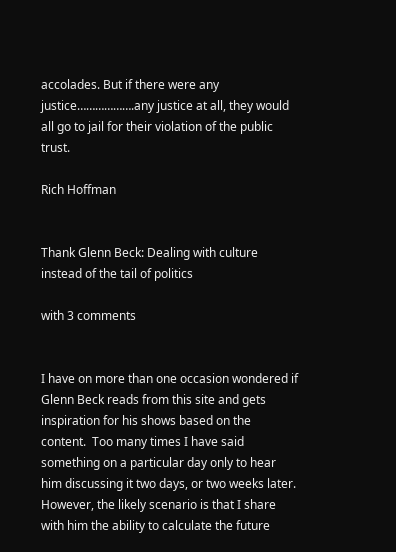accolades. But if there were any justice……………….any justice at all, they would all go to jail for their violation of the public trust.

Rich Hoffman


Thank Glenn Beck: Dealing with culture instead of the tail of politics

with 3 comments


I have on more than one occasion wondered if Glenn Beck reads from this site and gets inspiration for his shows based on the content.  Too many times I have said something on a particular day only to hear him discussing it two days, or two weeks later.  However, the likely scenario is that I share with him the ability to calculate the future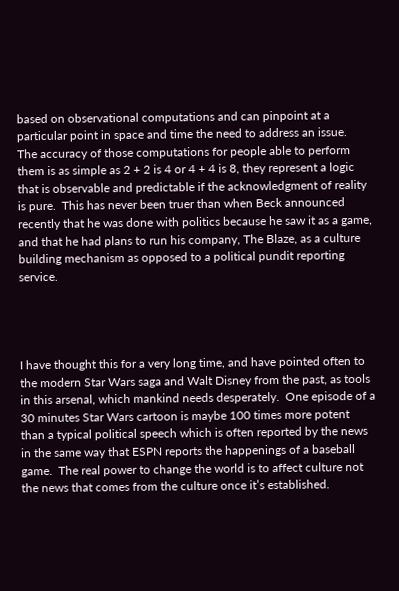based on observational computations and can pinpoint at a particular point in space and time the need to address an issue.  The accuracy of those computations for people able to perform them is as simple as 2 + 2 is 4 or 4 + 4 is 8, they represent a logic that is observable and predictable if the acknowledgment of reality is pure.  This has never been truer than when Beck announced recently that he was done with politics because he saw it as a game, and that he had plans to run his company, The Blaze, as a culture building mechanism as opposed to a political pundit reporting service.




I have thought this for a very long time, and have pointed often to the modern Star Wars saga and Walt Disney from the past, as tools in this arsenal, which mankind needs desperately.  One episode of a 30 minutes Star Wars cartoon is maybe 100 times more potent than a typical political speech which is often reported by the news in the same way that ESPN reports the happenings of a baseball game.  The real power to change the world is to affect culture not the news that comes from the culture once it’s established.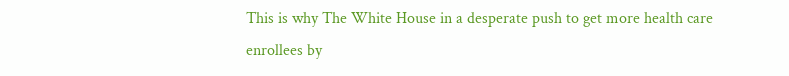This is why The White House in a desperate push to get more health care enrollees by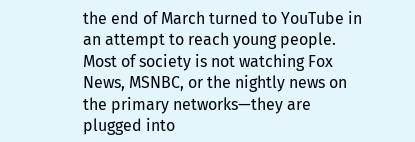the end of March turned to YouTube in an attempt to reach young people.  Most of society is not watching Fox News, MSNBC, or the nightly news on the primary networks—they are plugged into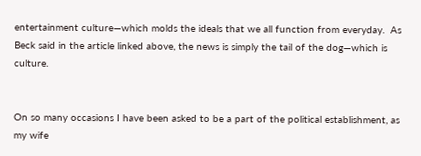entertainment culture—which molds the ideals that we all function from everyday.  As Beck said in the article linked above, the news is simply the tail of the dog—which is culture.


On so many occasions I have been asked to be a part of the political establishment, as my wife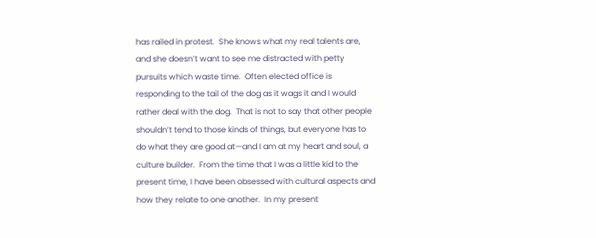has railed in protest.  She knows what my real talents are, and she doesn’t want to see me distracted with petty pursuits which waste time.  Often elected office is responding to the tail of the dog as it wags it and I would rather deal with the dog.  That is not to say that other people shouldn’t tend to those kinds of things, but everyone has to do what they are good at—and I am at my heart and soul, a culture builder.  From the time that I was a little kid to the present time, I have been obsessed with cultural aspects and how they relate to one another.  In my present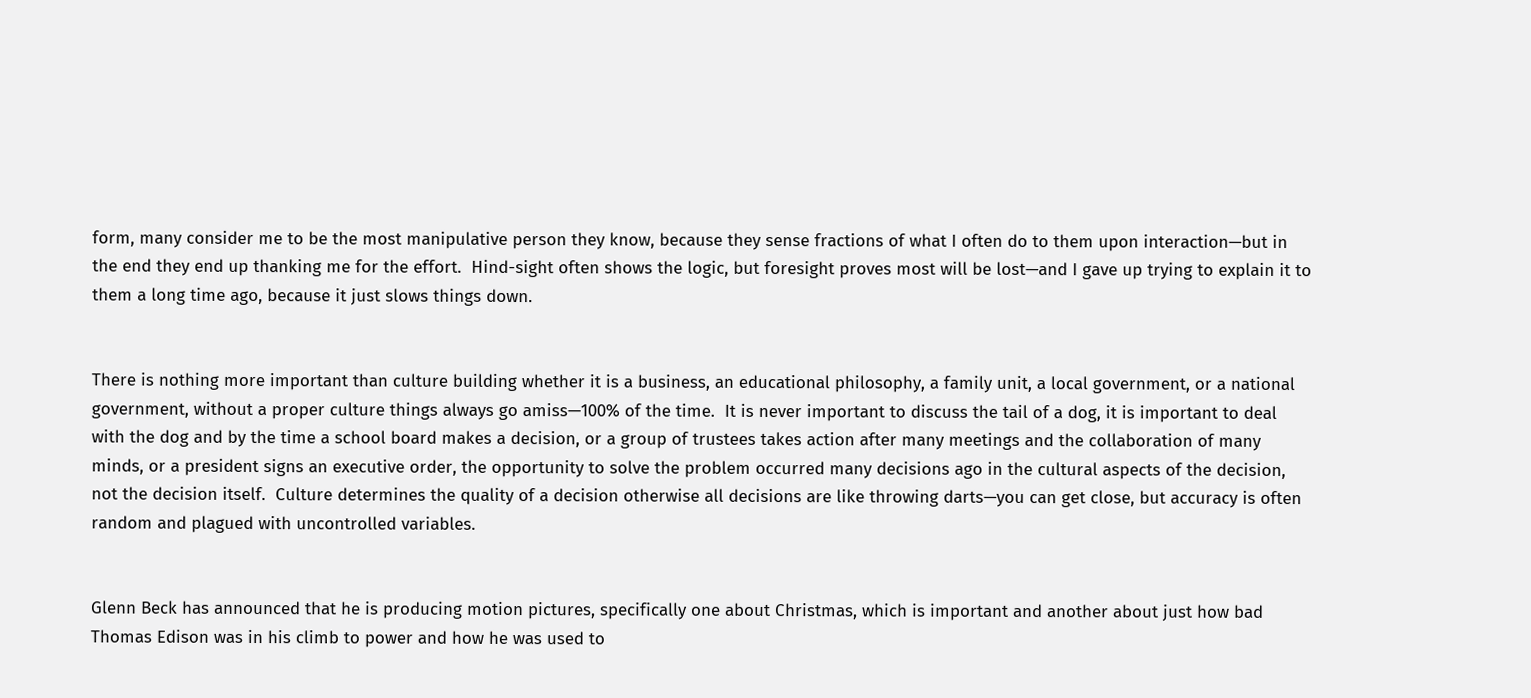form, many consider me to be the most manipulative person they know, because they sense fractions of what I often do to them upon interaction—but in the end they end up thanking me for the effort.  Hind-sight often shows the logic, but foresight proves most will be lost—and I gave up trying to explain it to them a long time ago, because it just slows things down.


There is nothing more important than culture building whether it is a business, an educational philosophy, a family unit, a local government, or a national government, without a proper culture things always go amiss—100% of the time.  It is never important to discuss the tail of a dog, it is important to deal with the dog and by the time a school board makes a decision, or a group of trustees takes action after many meetings and the collaboration of many minds, or a president signs an executive order, the opportunity to solve the problem occurred many decisions ago in the cultural aspects of the decision, not the decision itself.  Culture determines the quality of a decision otherwise all decisions are like throwing darts—you can get close, but accuracy is often random and plagued with uncontrolled variables.


Glenn Beck has announced that he is producing motion pictures, specifically one about Christmas, which is important and another about just how bad Thomas Edison was in his climb to power and how he was used to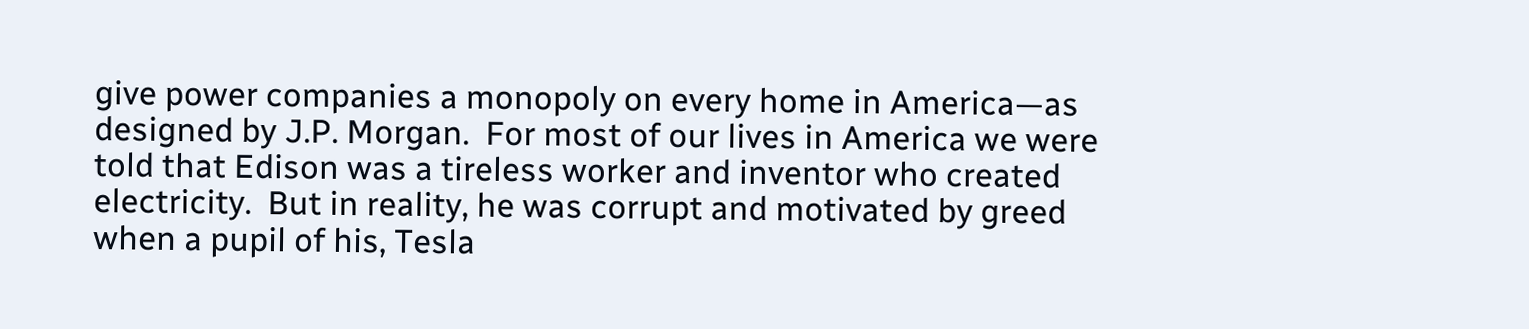give power companies a monopoly on every home in America—as designed by J.P. Morgan.  For most of our lives in America we were told that Edison was a tireless worker and inventor who created electricity.  But in reality, he was corrupt and motivated by greed when a pupil of his, Tesla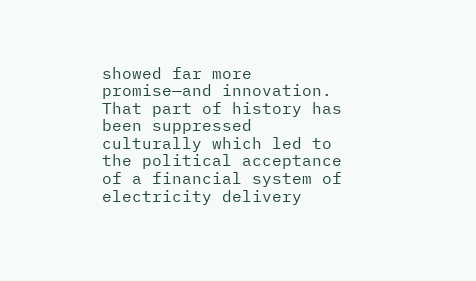showed far more promise—and innovation.  That part of history has been suppressed culturally which led to the political acceptance of a financial system of electricity delivery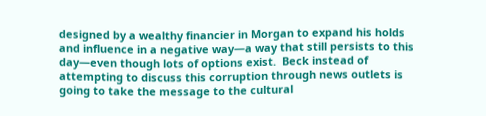designed by a wealthy financier in Morgan to expand his holds and influence in a negative way—a way that still persists to this day—even though lots of options exist.  Beck instead of attempting to discuss this corruption through news outlets is going to take the message to the cultural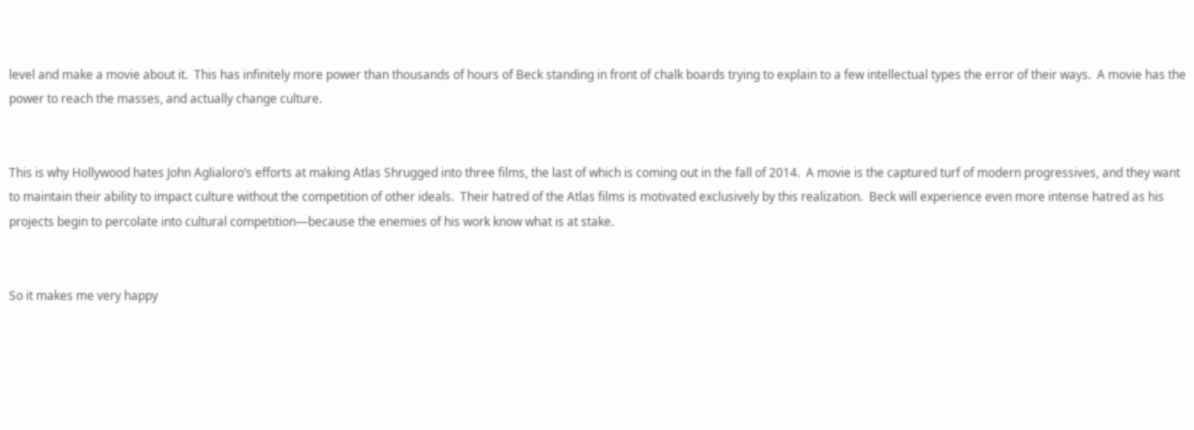level and make a movie about it.  This has infinitely more power than thousands of hours of Beck standing in front of chalk boards trying to explain to a few intellectual types the error of their ways.  A movie has the power to reach the masses, and actually change culture.


This is why Hollywood hates John Aglialoro’s efforts at making Atlas Shrugged into three films, the last of which is coming out in the fall of 2014.  A movie is the captured turf of modern progressives, and they want to maintain their ability to impact culture without the competition of other ideals.  Their hatred of the Atlas films is motivated exclusively by this realization.  Beck will experience even more intense hatred as his projects begin to percolate into cultural competition—because the enemies of his work know what is at stake.


So it makes me very happy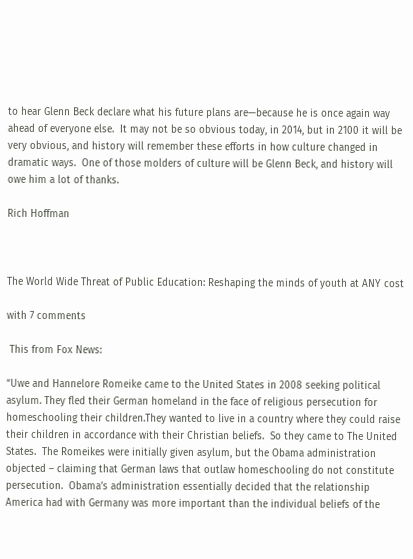to hear Glenn Beck declare what his future plans are—because he is once again way ahead of everyone else.  It may not be so obvious today, in 2014, but in 2100 it will be very obvious, and history will remember these efforts in how culture changed in dramatic ways.  One of those molders of culture will be Glenn Beck, and history will owe him a lot of thanks.

Rich Hoffman



The World Wide Threat of Public Education: Reshaping the minds of youth at ANY cost

with 7 comments

 This from Fox News:

“Uwe and Hannelore Romeike came to the United States in 2008 seeking political asylum. They fled their German homeland in the face of religious persecution for homeschooling their children.They wanted to live in a country where they could raise their children in accordance with their Christian beliefs.  So they came to The United States.  The Romeikes were initially given asylum, but the Obama administration objected – claiming that German laws that outlaw homeschooling do not constitute persecution.  Obama’s administration essentially decided that the relationship America had with Germany was more important than the individual beliefs of the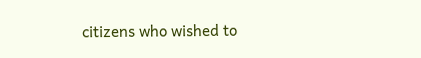citizens who wished to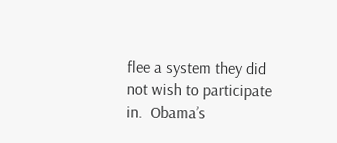flee a system they did not wish to participate in.  Obama’s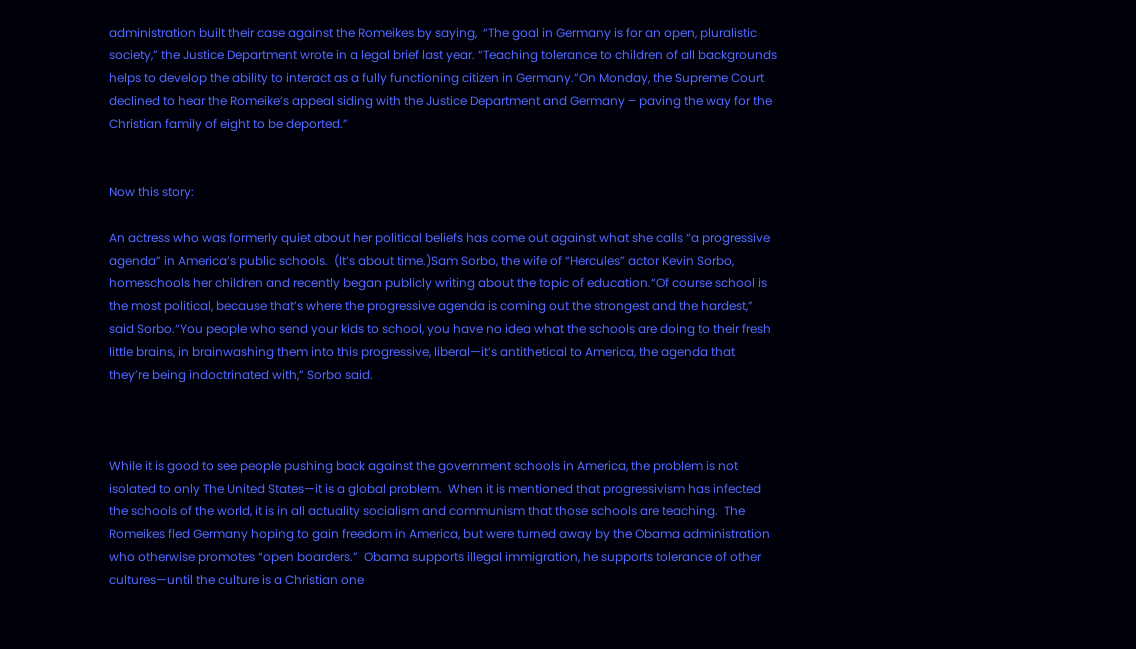administration built their case against the Romeikes by saying,  “The goal in Germany is for an open, pluralistic society,” the Justice Department wrote in a legal brief last year. “Teaching tolerance to children of all backgrounds helps to develop the ability to interact as a fully functioning citizen in Germany.”On Monday, the Supreme Court declined to hear the Romeike’s appeal siding with the Justice Department and Germany – paving the way for the Christian family of eight to be deported.”


Now this story:

An actress who was formerly quiet about her political beliefs has come out against what she calls “a progressive agenda” in America’s public schools.  (It’s about time.)Sam Sorbo, the wife of “Hercules” actor Kevin Sorbo, homeschools her children and recently began publicly writing about the topic of education.“Of course school is the most political, because that’s where the progressive agenda is coming out the strongest and the hardest,” said Sorbo.“You people who send your kids to school, you have no idea what the schools are doing to their fresh little brains, in brainwashing them into this progressive, liberal—it’s antithetical to America, the agenda that they’re being indoctrinated with,” Sorbo said.



While it is good to see people pushing back against the government schools in America, the problem is not isolated to only The United States—it is a global problem.  When it is mentioned that progressivism has infected the schools of the world, it is in all actuality socialism and communism that those schools are teaching.  The Romeikes fled Germany hoping to gain freedom in America, but were turned away by the Obama administration who otherwise promotes “open boarders.”  Obama supports illegal immigration, he supports tolerance of other cultures—until the culture is a Christian one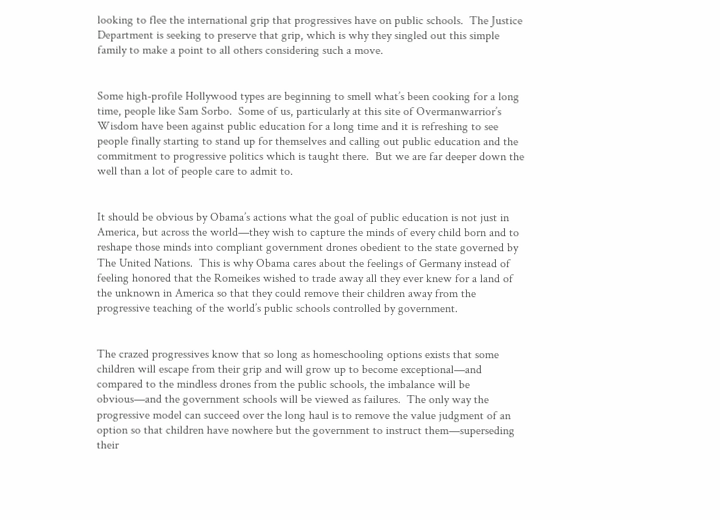looking to flee the international grip that progressives have on public schools.  The Justice Department is seeking to preserve that grip, which is why they singled out this simple family to make a point to all others considering such a move.


Some high-profile Hollywood types are beginning to smell what’s been cooking for a long time, people like Sam Sorbo.  Some of us, particularly at this site of Overmanwarrior’s Wisdom have been against public education for a long time and it is refreshing to see people finally starting to stand up for themselves and calling out public education and the commitment to progressive politics which is taught there.  But we are far deeper down the well than a lot of people care to admit to.


It should be obvious by Obama’s actions what the goal of public education is not just in America, but across the world—they wish to capture the minds of every child born and to reshape those minds into compliant government drones obedient to the state governed by The United Nations.  This is why Obama cares about the feelings of Germany instead of feeling honored that the Romeikes wished to trade away all they ever knew for a land of the unknown in America so that they could remove their children away from the progressive teaching of the world’s public schools controlled by government.


The crazed progressives know that so long as homeschooling options exists that some children will escape from their grip and will grow up to become exceptional—and compared to the mindless drones from the public schools, the imbalance will be obvious—and the government schools will be viewed as failures.  The only way the progressive model can succeed over the long haul is to remove the value judgment of an option so that children have nowhere but the government to instruct them—superseding their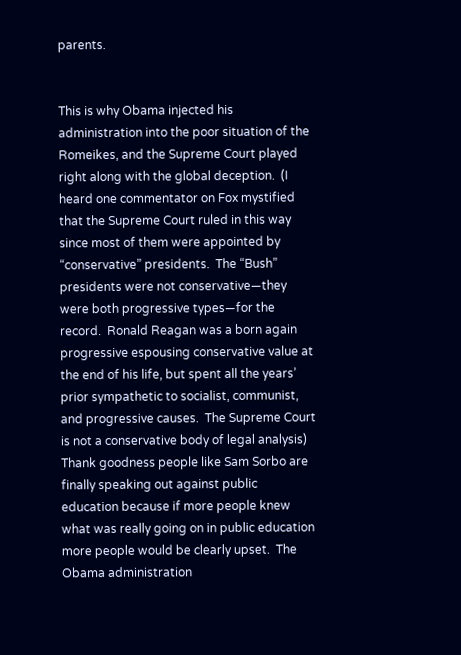parents.


This is why Obama injected his administration into the poor situation of the Romeikes, and the Supreme Court played right along with the global deception.  (I heard one commentator on Fox mystified that the Supreme Court ruled in this way since most of them were appointed by “conservative” presidents.  The “Bush” presidents were not conservative—they were both progressive types—for the record.  Ronald Reagan was a born again progressive espousing conservative value at the end of his life, but spent all the years’ prior sympathetic to socialist, communist, and progressive causes.  The Supreme Court is not a conservative body of legal analysis)  Thank goodness people like Sam Sorbo are finally speaking out against public education because if more people knew what was really going on in public education more people would be clearly upset.  The Obama administration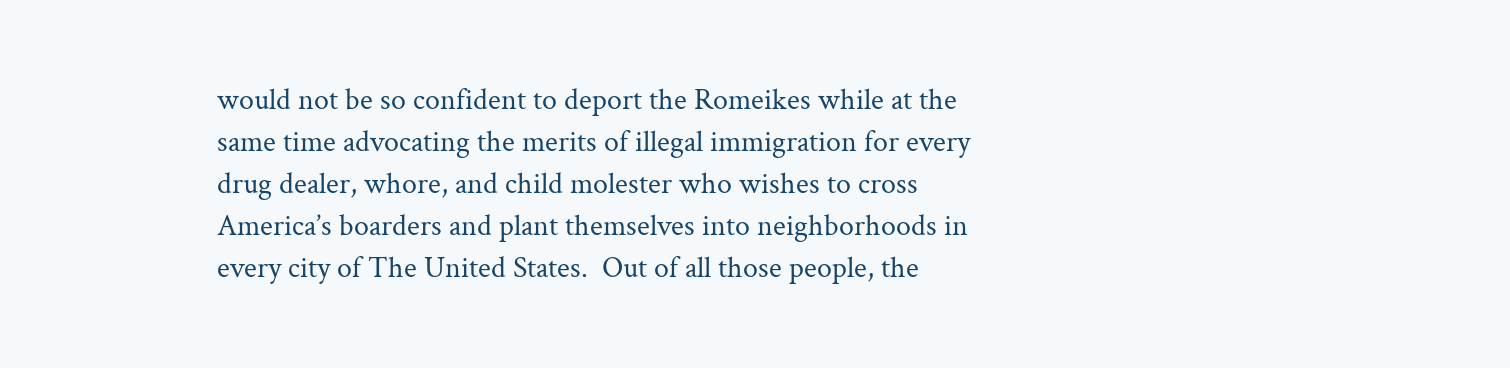would not be so confident to deport the Romeikes while at the same time advocating the merits of illegal immigration for every drug dealer, whore, and child molester who wishes to cross America’s boarders and plant themselves into neighborhoods in every city of The United States.  Out of all those people, the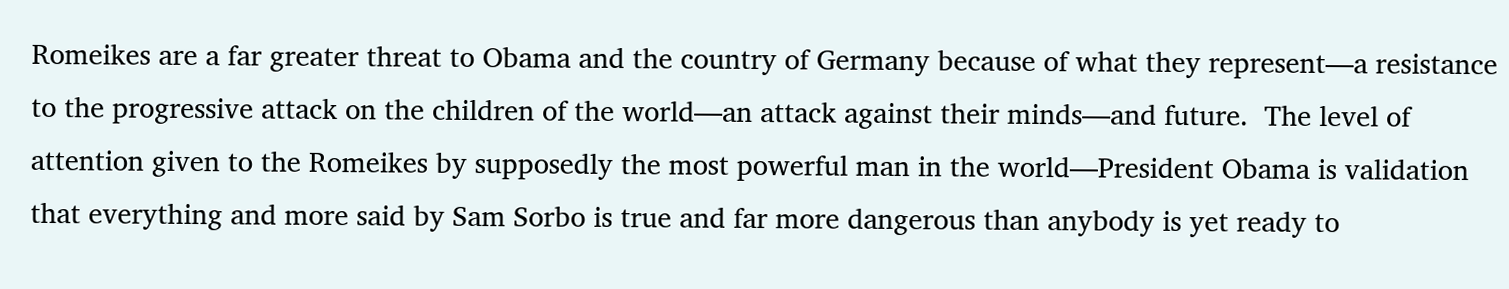Romeikes are a far greater threat to Obama and the country of Germany because of what they represent—a resistance to the progressive attack on the children of the world—an attack against their minds—and future.  The level of attention given to the Romeikes by supposedly the most powerful man in the world—President Obama is validation that everything and more said by Sam Sorbo is true and far more dangerous than anybody is yet ready to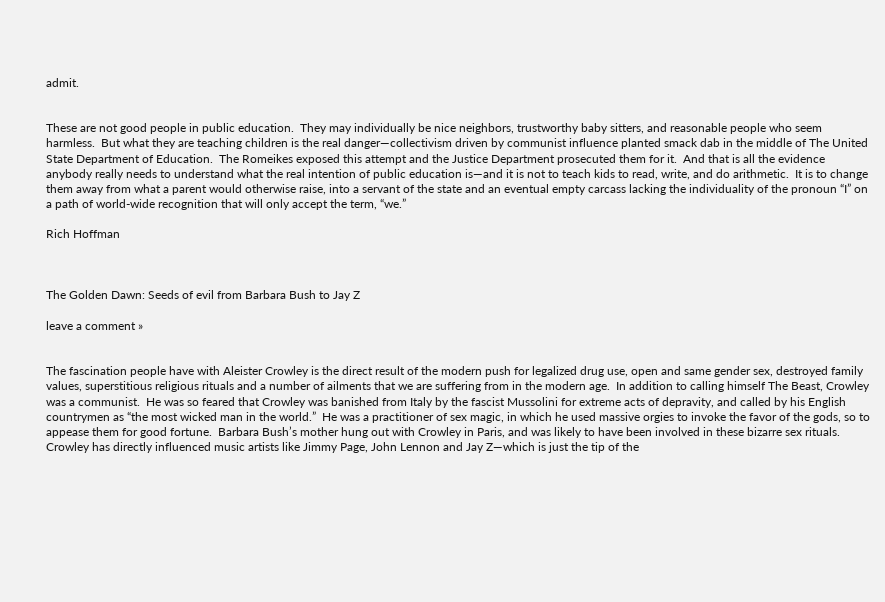admit.


These are not good people in public education.  They may individually be nice neighbors, trustworthy baby sitters, and reasonable people who seem harmless.  But what they are teaching children is the real danger—collectivism driven by communist influence planted smack dab in the middle of The United State Department of Education.  The Romeikes exposed this attempt and the Justice Department prosecuted them for it.  And that is all the evidence anybody really needs to understand what the real intention of public education is—and it is not to teach kids to read, write, and do arithmetic.  It is to change them away from what a parent would otherwise raise, into a servant of the state and an eventual empty carcass lacking the individuality of the pronoun “I” on a path of world-wide recognition that will only accept the term, “we.”

Rich Hoffman



The Golden Dawn: Seeds of evil from Barbara Bush to Jay Z

leave a comment »


The fascination people have with Aleister Crowley is the direct result of the modern push for legalized drug use, open and same gender sex, destroyed family values, superstitious religious rituals and a number of ailments that we are suffering from in the modern age.  In addition to calling himself The Beast, Crowley was a communist.  He was so feared that Crowley was banished from Italy by the fascist Mussolini for extreme acts of depravity, and called by his English countrymen as “the most wicked man in the world.”  He was a practitioner of sex magic, in which he used massive orgies to invoke the favor of the gods, so to appease them for good fortune.  Barbara Bush’s mother hung out with Crowley in Paris, and was likely to have been involved in these bizarre sex rituals. Crowley has directly influenced music artists like Jimmy Page, John Lennon and Jay Z—which is just the tip of the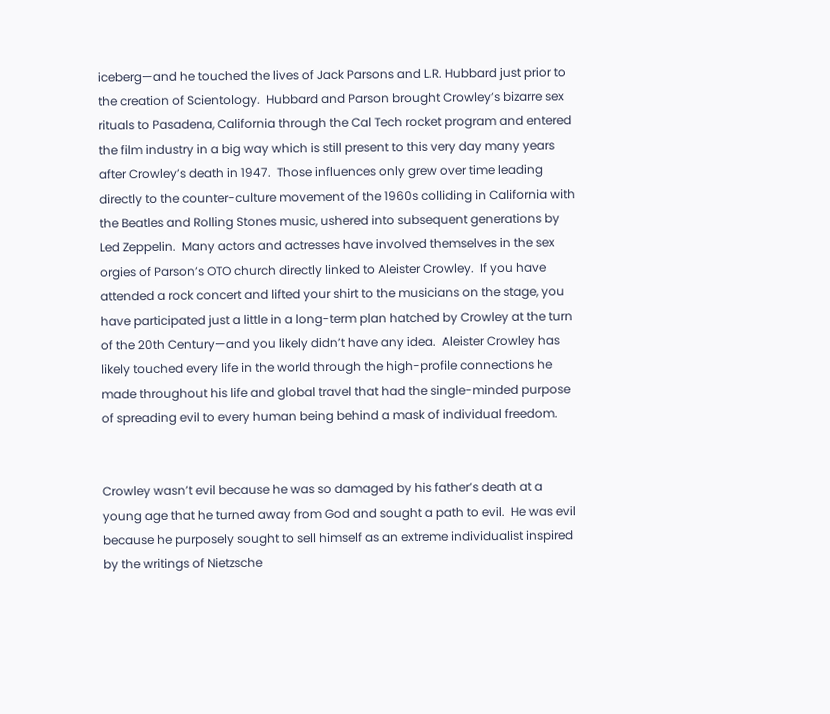iceberg—and he touched the lives of Jack Parsons and L.R. Hubbard just prior to the creation of Scientology.  Hubbard and Parson brought Crowley’s bizarre sex rituals to Pasadena, California through the Cal Tech rocket program and entered the film industry in a big way which is still present to this very day many years after Crowley’s death in 1947.  Those influences only grew over time leading directly to the counter-culture movement of the 1960s colliding in California with the Beatles and Rolling Stones music, ushered into subsequent generations by Led Zeppelin.  Many actors and actresses have involved themselves in the sex orgies of Parson’s OTO church directly linked to Aleister Crowley.  If you have attended a rock concert and lifted your shirt to the musicians on the stage, you have participated just a little in a long-term plan hatched by Crowley at the turn of the 20th Century—and you likely didn’t have any idea.  Aleister Crowley has likely touched every life in the world through the high-profile connections he made throughout his life and global travel that had the single-minded purpose of spreading evil to every human being behind a mask of individual freedom.


Crowley wasn’t evil because he was so damaged by his father’s death at a young age that he turned away from God and sought a path to evil.  He was evil because he purposely sought to sell himself as an extreme individualist inspired by the writings of Nietzsche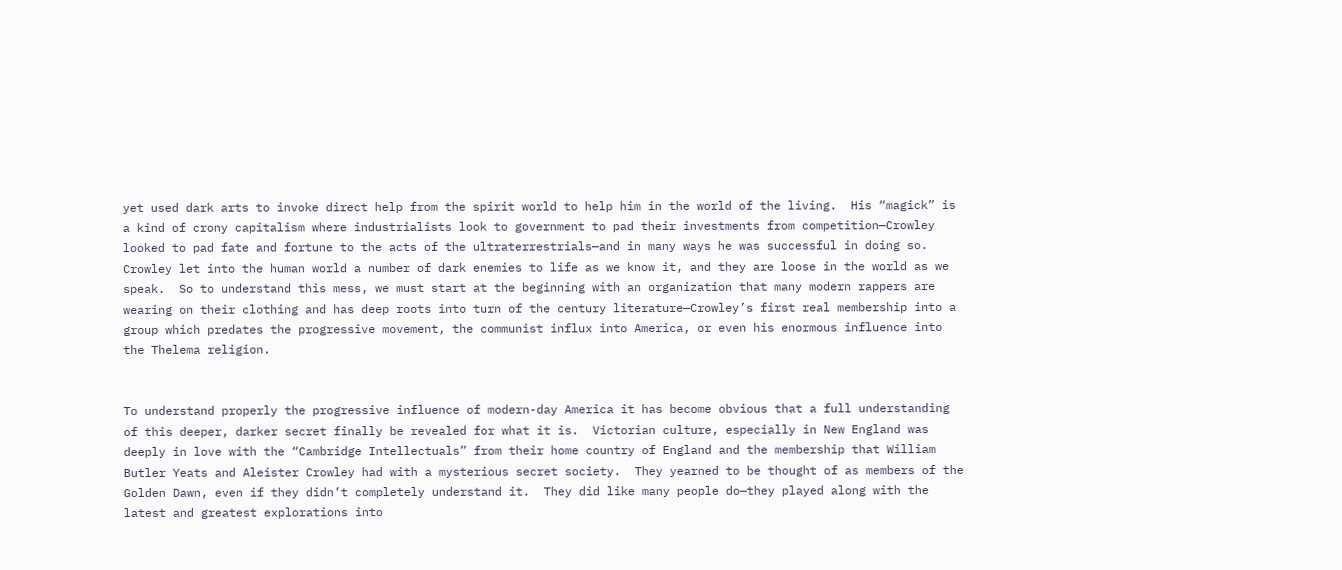yet used dark arts to invoke direct help from the spirit world to help him in the world of the living.  His “magick” is a kind of crony capitalism where industrialists look to government to pad their investments from competition—Crowley looked to pad fate and fortune to the acts of the ultraterrestrials—and in many ways he was successful in doing so.  Crowley let into the human world a number of dark enemies to life as we know it, and they are loose in the world as we speak.  So to understand this mess, we must start at the beginning with an organization that many modern rappers are wearing on their clothing and has deep roots into turn of the century literature—Crowley’s first real membership into a group which predates the progressive movement, the communist influx into America, or even his enormous influence into the Thelema religion.


To understand properly the progressive influence of modern-day America it has become obvious that a full understanding of this deeper, darker secret finally be revealed for what it is.  Victorian culture, especially in New England was deeply in love with the “Cambridge Intellectuals” from their home country of England and the membership that William Butler Yeats and Aleister Crowley had with a mysterious secret society.  They yearned to be thought of as members of the Golden Dawn, even if they didn’t completely understand it.  They did like many people do—they played along with the latest and greatest explorations into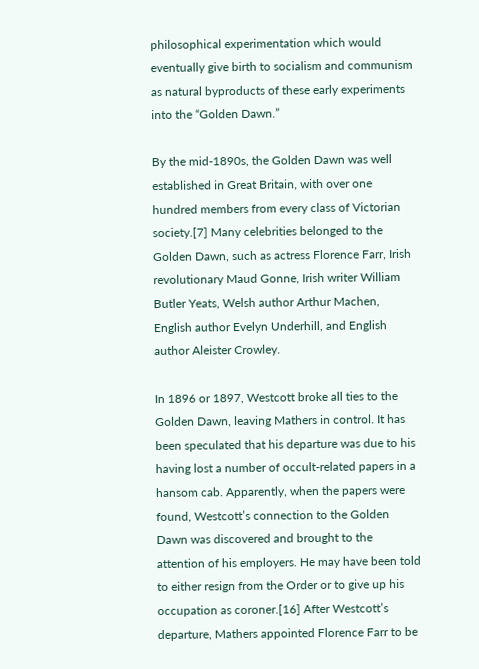philosophical experimentation which would eventually give birth to socialism and communism as natural byproducts of these early experiments into the “Golden Dawn.”

By the mid-1890s, the Golden Dawn was well established in Great Britain, with over one hundred members from every class of Victorian society.[7] Many celebrities belonged to the Golden Dawn, such as actress Florence Farr, Irish revolutionary Maud Gonne, Irish writer William Butler Yeats, Welsh author Arthur Machen, English author Evelyn Underhill, and English author Aleister Crowley.

In 1896 or 1897, Westcott broke all ties to the Golden Dawn, leaving Mathers in control. It has been speculated that his departure was due to his having lost a number of occult-related papers in a hansom cab. Apparently, when the papers were found, Westcott’s connection to the Golden Dawn was discovered and brought to the attention of his employers. He may have been told to either resign from the Order or to give up his occupation as coroner.[16] After Westcott’s departure, Mathers appointed Florence Farr to be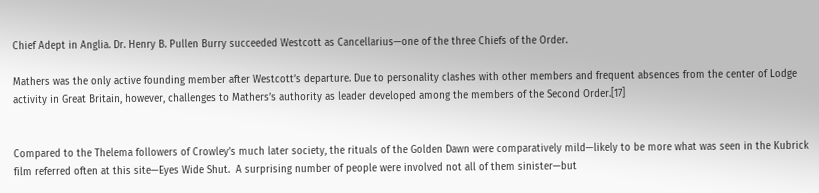Chief Adept in Anglia. Dr. Henry B. Pullen Burry succeeded Westcott as Cancellarius—one of the three Chiefs of the Order.

Mathers was the only active founding member after Westcott’s departure. Due to personality clashes with other members and frequent absences from the center of Lodge activity in Great Britain, however, challenges to Mathers’s authority as leader developed among the members of the Second Order.[17]


Compared to the Thelema followers of Crowley’s much later society, the rituals of the Golden Dawn were comparatively mild—likely to be more what was seen in the Kubrick film referred often at this site—Eyes Wide Shut.  A surprising number of people were involved not all of them sinister—but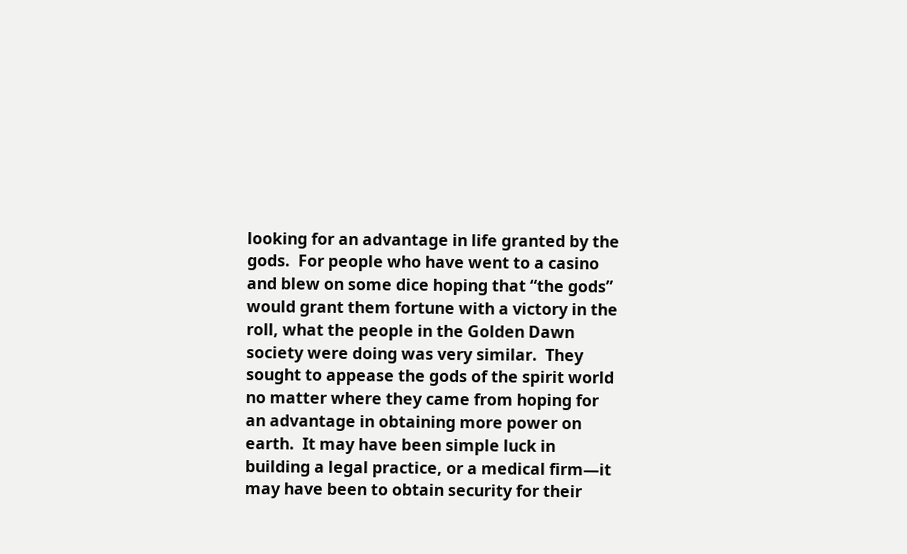looking for an advantage in life granted by the gods.  For people who have went to a casino and blew on some dice hoping that “the gods” would grant them fortune with a victory in the roll, what the people in the Golden Dawn society were doing was very similar.  They sought to appease the gods of the spirit world no matter where they came from hoping for an advantage in obtaining more power on earth.  It may have been simple luck in building a legal practice, or a medical firm—it may have been to obtain security for their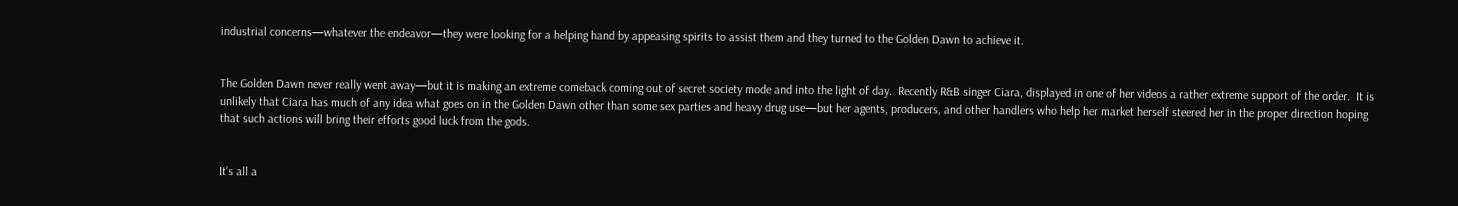industrial concerns—whatever the endeavor—they were looking for a helping hand by appeasing spirits to assist them and they turned to the Golden Dawn to achieve it.


The Golden Dawn never really went away—but it is making an extreme comeback coming out of secret society mode and into the light of day.  Recently R&B singer Ciara, displayed in one of her videos a rather extreme support of the order.  It is unlikely that Ciara has much of any idea what goes on in the Golden Dawn other than some sex parties and heavy drug use—but her agents, producers, and other handlers who help her market herself steered her in the proper direction hoping that such actions will bring their efforts good luck from the gods.


It’s all a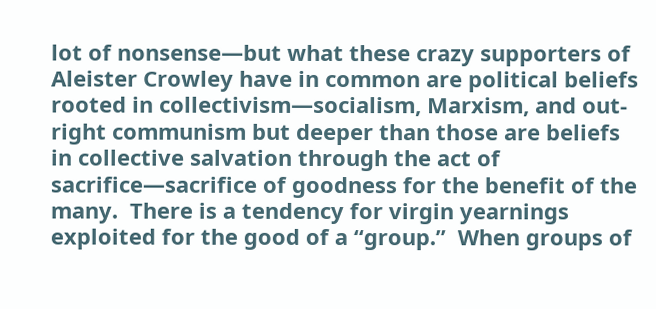lot of nonsense—but what these crazy supporters of Aleister Crowley have in common are political beliefs rooted in collectivism—socialism, Marxism, and out-right communism but deeper than those are beliefs in collective salvation through the act of sacrifice—sacrifice of goodness for the benefit of the many.  There is a tendency for virgin yearnings exploited for the good of a “group.”  When groups of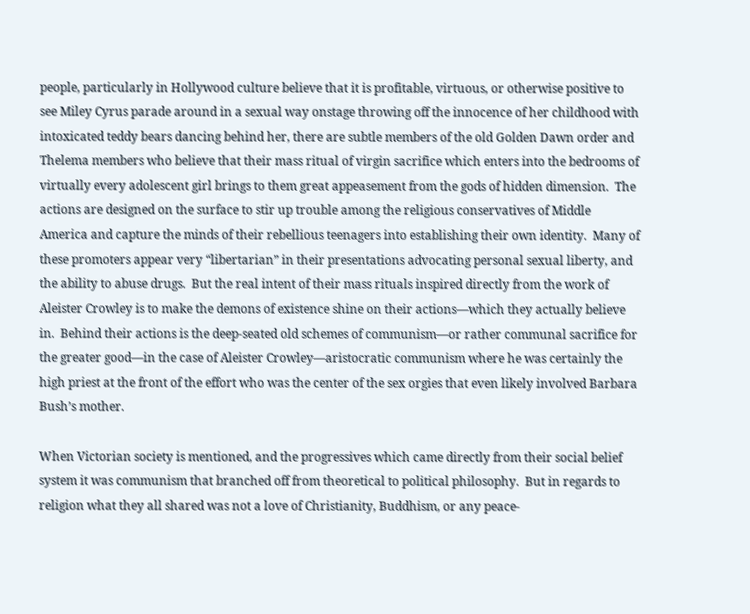people, particularly in Hollywood culture believe that it is profitable, virtuous, or otherwise positive to see Miley Cyrus parade around in a sexual way onstage throwing off the innocence of her childhood with intoxicated teddy bears dancing behind her, there are subtle members of the old Golden Dawn order and Thelema members who believe that their mass ritual of virgin sacrifice which enters into the bedrooms of virtually every adolescent girl brings to them great appeasement from the gods of hidden dimension.  The actions are designed on the surface to stir up trouble among the religious conservatives of Middle America and capture the minds of their rebellious teenagers into establishing their own identity.  Many of these promoters appear very “libertarian” in their presentations advocating personal sexual liberty, and the ability to abuse drugs.  But the real intent of their mass rituals inspired directly from the work of Aleister Crowley is to make the demons of existence shine on their actions—which they actually believe in.  Behind their actions is the deep-seated old schemes of communism—or rather communal sacrifice for the greater good—in the case of Aleister Crowley—aristocratic communism where he was certainly the high priest at the front of the effort who was the center of the sex orgies that even likely involved Barbara Bush’s mother.

When Victorian society is mentioned, and the progressives which came directly from their social belief system it was communism that branched off from theoretical to political philosophy.  But in regards to religion what they all shared was not a love of Christianity, Buddhism, or any peace-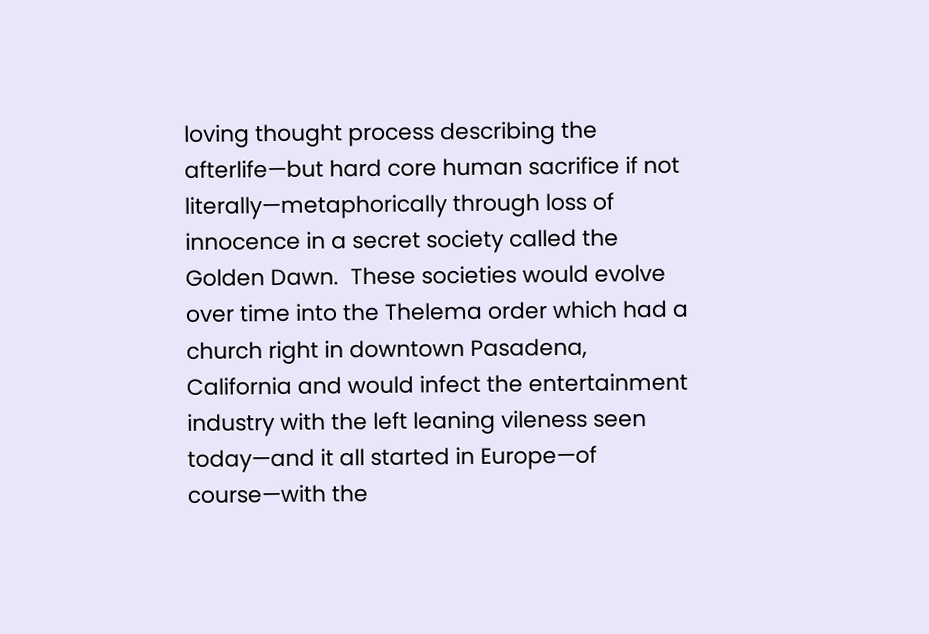loving thought process describing the afterlife—but hard core human sacrifice if not literally—metaphorically through loss of innocence in a secret society called the Golden Dawn.  These societies would evolve over time into the Thelema order which had a church right in downtown Pasadena, California and would infect the entertainment industry with the left leaning vileness seen today—and it all started in Europe—of course—with the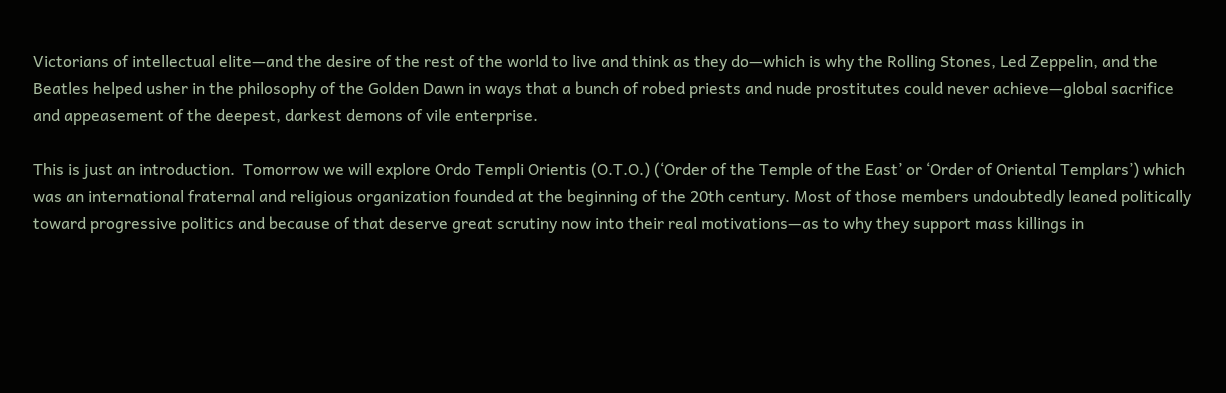Victorians of intellectual elite—and the desire of the rest of the world to live and think as they do—which is why the Rolling Stones, Led Zeppelin, and the Beatles helped usher in the philosophy of the Golden Dawn in ways that a bunch of robed priests and nude prostitutes could never achieve—global sacrifice and appeasement of the deepest, darkest demons of vile enterprise.

This is just an introduction.  Tomorrow we will explore Ordo Templi Orientis (O.T.O.) (‘Order of the Temple of the East’ or ‘Order of Oriental Templars’) which was an international fraternal and religious organization founded at the beginning of the 20th century. Most of those members undoubtedly leaned politically toward progressive politics and because of that deserve great scrutiny now into their real motivations—as to why they support mass killings in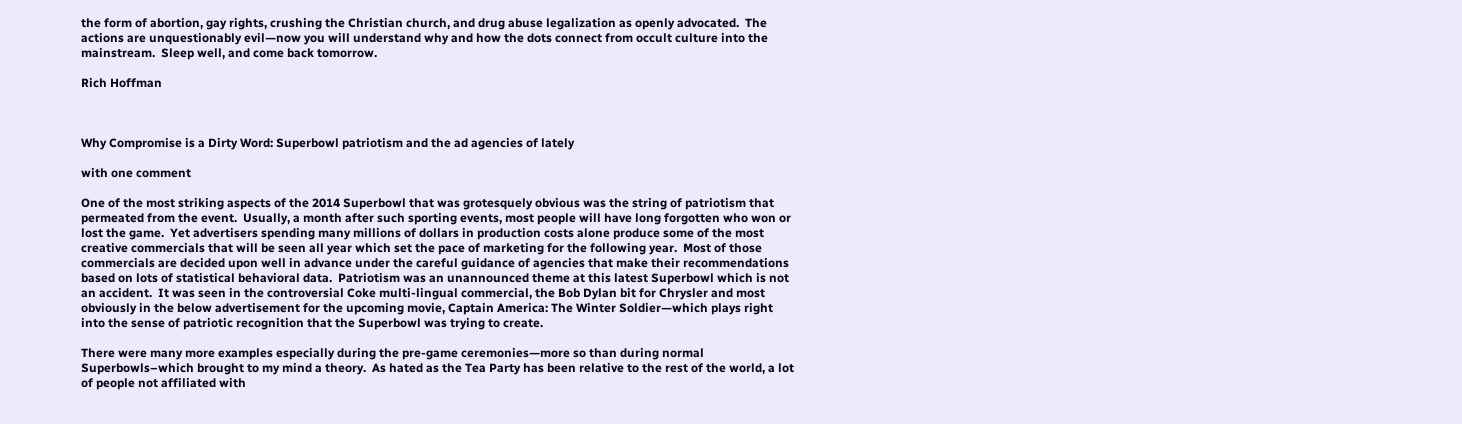the form of abortion, gay rights, crushing the Christian church, and drug abuse legalization as openly advocated.  The actions are unquestionably evil—now you will understand why and how the dots connect from occult culture into the mainstream.  Sleep well, and come back tomorrow.

Rich Hoffman



Why Compromise is a Dirty Word: Superbowl patriotism and the ad agencies of lately

with one comment

One of the most striking aspects of the 2014 Superbowl that was grotesquely obvious was the string of patriotism that permeated from the event.  Usually, a month after such sporting events, most people will have long forgotten who won or lost the game.  Yet advertisers spending many millions of dollars in production costs alone produce some of the most creative commercials that will be seen all year which set the pace of marketing for the following year.  Most of those commercials are decided upon well in advance under the careful guidance of agencies that make their recommendations based on lots of statistical behavioral data.  Patriotism was an unannounced theme at this latest Superbowl which is not an accident.  It was seen in the controversial Coke multi-lingual commercial, the Bob Dylan bit for Chrysler and most obviously in the below advertisement for the upcoming movie, Captain America: The Winter Soldier—which plays right into the sense of patriotic recognition that the Superbowl was trying to create.

There were many more examples especially during the pre-game ceremonies—more so than during normal Superbowls–which brought to my mind a theory.  As hated as the Tea Party has been relative to the rest of the world, a lot of people not affiliated with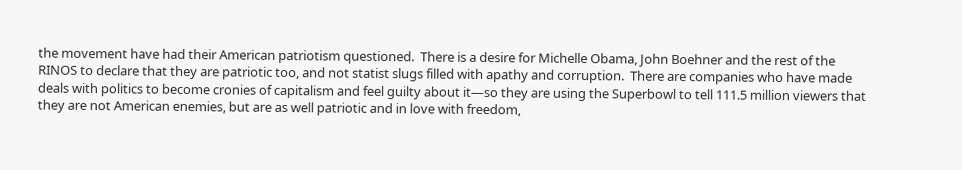the movement have had their American patriotism questioned.  There is a desire for Michelle Obama, John Boehner and the rest of the RINOS to declare that they are patriotic too, and not statist slugs filled with apathy and corruption.  There are companies who have made deals with politics to become cronies of capitalism and feel guilty about it—so they are using the Superbowl to tell 111.5 million viewers that they are not American enemies, but are as well patriotic and in love with freedom,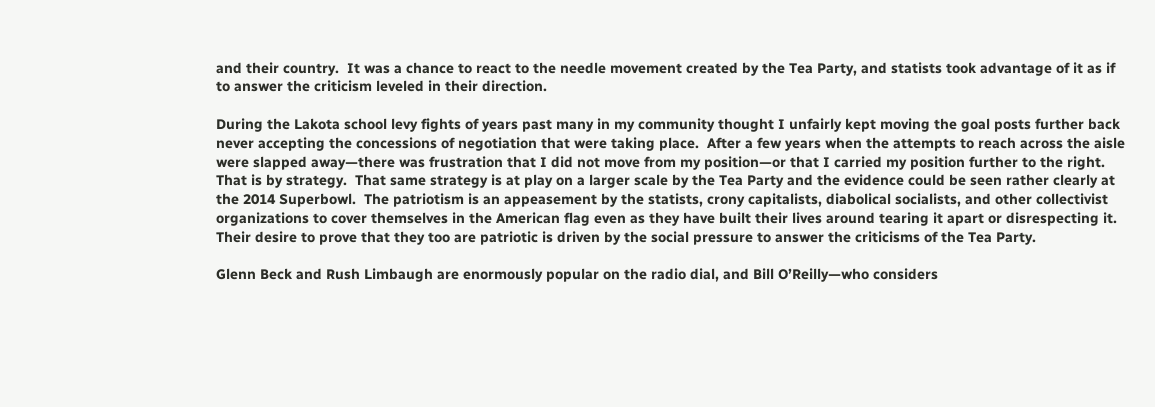and their country.  It was a chance to react to the needle movement created by the Tea Party, and statists took advantage of it as if to answer the criticism leveled in their direction.

During the Lakota school levy fights of years past many in my community thought I unfairly kept moving the goal posts further back never accepting the concessions of negotiation that were taking place.  After a few years when the attempts to reach across the aisle were slapped away—there was frustration that I did not move from my position—or that I carried my position further to the right.  That is by strategy.  That same strategy is at play on a larger scale by the Tea Party and the evidence could be seen rather clearly at the 2014 Superbowl.  The patriotism is an appeasement by the statists, crony capitalists, diabolical socialists, and other collectivist organizations to cover themselves in the American flag even as they have built their lives around tearing it apart or disrespecting it.  Their desire to prove that they too are patriotic is driven by the social pressure to answer the criticisms of the Tea Party.

Glenn Beck and Rush Limbaugh are enormously popular on the radio dial, and Bill O’Reilly—who considers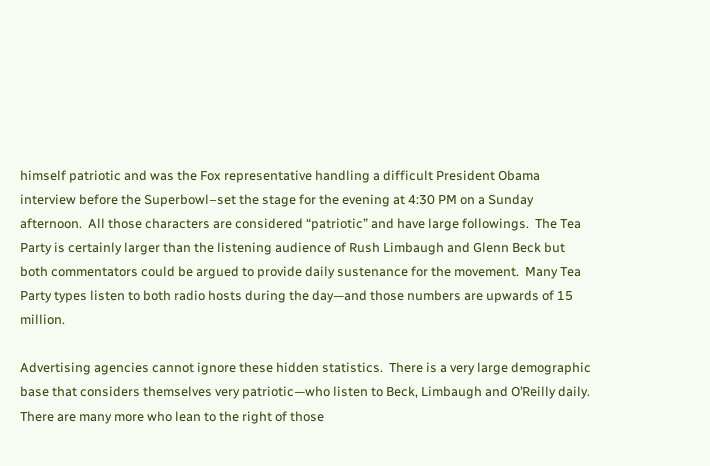himself patriotic and was the Fox representative handling a difficult President Obama interview before the Superbowl–set the stage for the evening at 4:30 PM on a Sunday afternoon.  All those characters are considered “patriotic” and have large followings.  The Tea Party is certainly larger than the listening audience of Rush Limbaugh and Glenn Beck but both commentators could be argued to provide daily sustenance for the movement.  Many Tea Party types listen to both radio hosts during the day—and those numbers are upwards of 15 million.

Advertising agencies cannot ignore these hidden statistics.  There is a very large demographic base that considers themselves very patriotic—who listen to Beck, Limbaugh and O’Reilly daily.  There are many more who lean to the right of those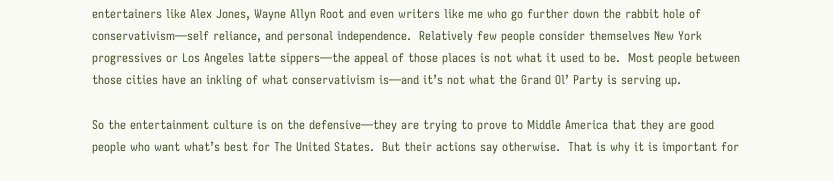entertainers like Alex Jones, Wayne Allyn Root and even writers like me who go further down the rabbit hole of conservativism—self reliance, and personal independence.  Relatively few people consider themselves New York progressives or Los Angeles latte sippers—the appeal of those places is not what it used to be.  Most people between those cities have an inkling of what conservativism is—and it’s not what the Grand Ol’ Party is serving up.

So the entertainment culture is on the defensive—they are trying to prove to Middle America that they are good people who want what’s best for The United States.  But their actions say otherwise.  That is why it is important for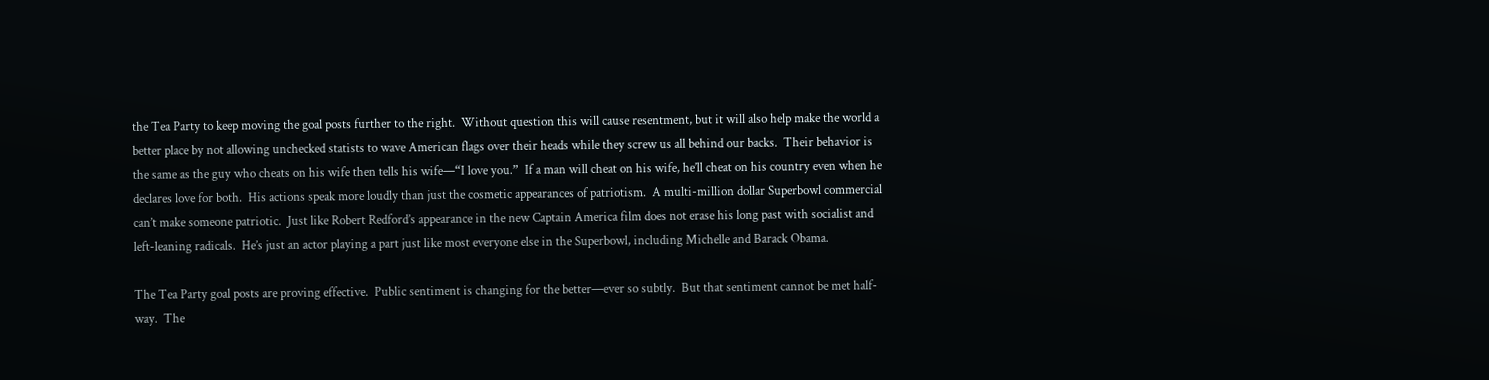the Tea Party to keep moving the goal posts further to the right.  Without question this will cause resentment, but it will also help make the world a better place by not allowing unchecked statists to wave American flags over their heads while they screw us all behind our backs.  Their behavior is the same as the guy who cheats on his wife then tells his wife—“I love you.”  If a man will cheat on his wife, he’ll cheat on his country even when he declares love for both.  His actions speak more loudly than just the cosmetic appearances of patriotism.  A multi-million dollar Superbowl commercial can’t make someone patriotic.  Just like Robert Redford’s appearance in the new Captain America film does not erase his long past with socialist and left-leaning radicals.  He’s just an actor playing a part just like most everyone else in the Superbowl, including Michelle and Barack Obama.

The Tea Party goal posts are proving effective.  Public sentiment is changing for the better—ever so subtly.  But that sentiment cannot be met half-way.  The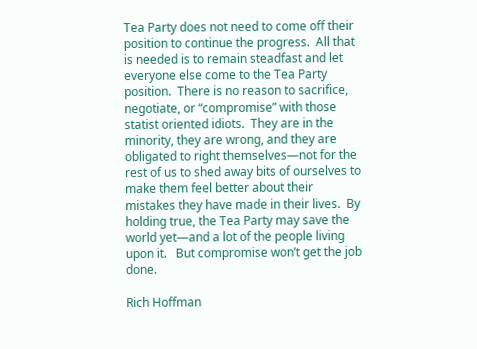Tea Party does not need to come off their position to continue the progress.  All that is needed is to remain steadfast and let everyone else come to the Tea Party position.  There is no reason to sacrifice, negotiate, or “compromise” with those statist oriented idiots.  They are in the minority, they are wrong, and they are obligated to right themselves—not for the rest of us to shed away bits of ourselves to make them feel better about their mistakes they have made in their lives.  By holding true, the Tea Party may save the world yet—and a lot of the people living upon it.   But compromise won’t get the job done.

Rich Hoffman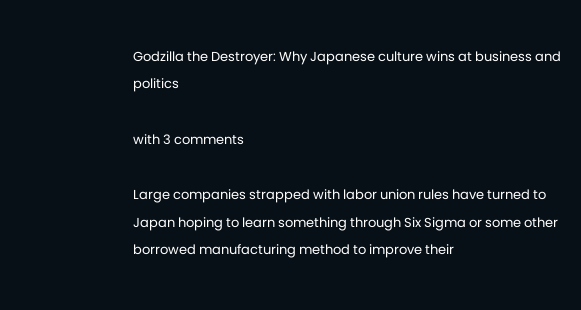Godzilla the Destroyer: Why Japanese culture wins at business and politics

with 3 comments

Large companies strapped with labor union rules have turned to Japan hoping to learn something through Six Sigma or some other borrowed manufacturing method to improve their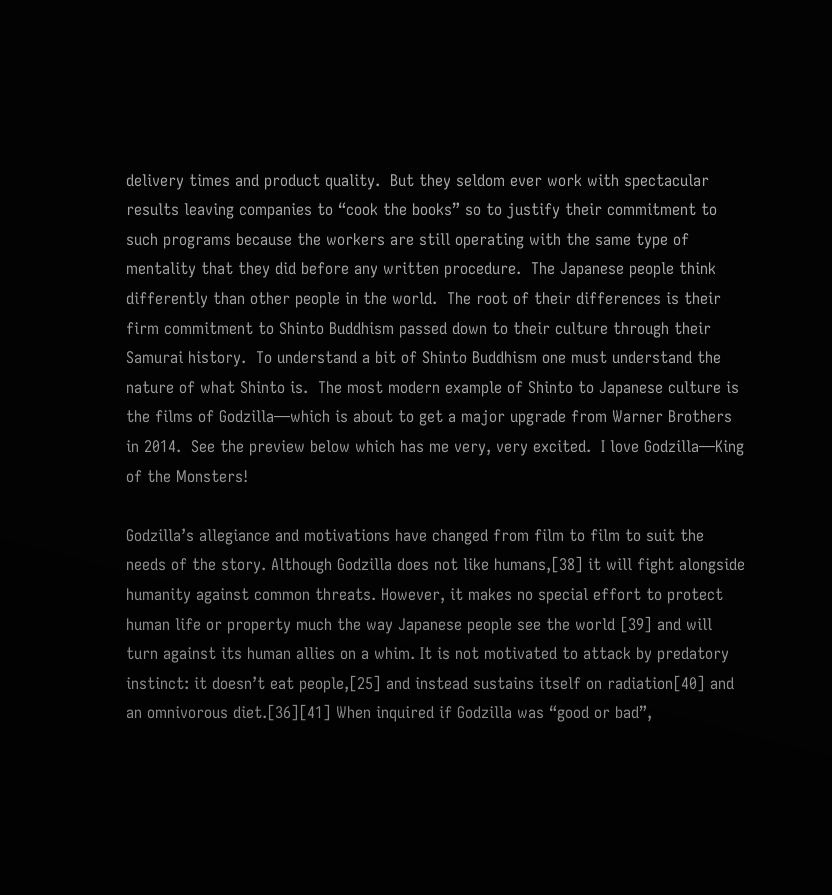delivery times and product quality.  But they seldom ever work with spectacular results leaving companies to “cook the books” so to justify their commitment to such programs because the workers are still operating with the same type of mentality that they did before any written procedure.  The Japanese people think differently than other people in the world.  The root of their differences is their firm commitment to Shinto Buddhism passed down to their culture through their Samurai history.  To understand a bit of Shinto Buddhism one must understand the nature of what Shinto is.  The most modern example of Shinto to Japanese culture is the films of Godzilla—which is about to get a major upgrade from Warner Brothers in 2014.  See the preview below which has me very, very excited.  I love Godzilla—King of the Monsters!

Godzilla’s allegiance and motivations have changed from film to film to suit the needs of the story. Although Godzilla does not like humans,[38] it will fight alongside humanity against common threats. However, it makes no special effort to protect human life or property much the way Japanese people see the world [39] and will turn against its human allies on a whim. It is not motivated to attack by predatory instinct: it doesn’t eat people,[25] and instead sustains itself on radiation[40] and an omnivorous diet.[36][41] When inquired if Godzilla was “good or bad”,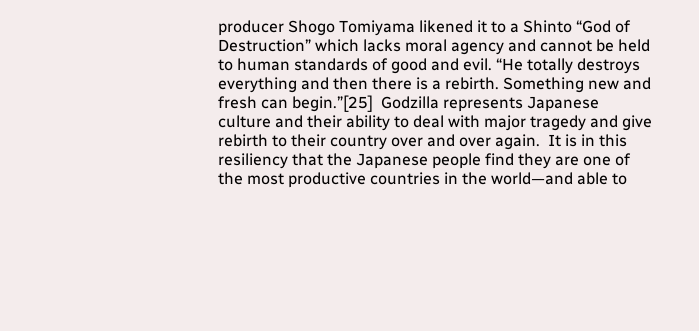producer Shogo Tomiyama likened it to a Shinto “God of Destruction” which lacks moral agency and cannot be held to human standards of good and evil. “He totally destroys everything and then there is a rebirth. Something new and fresh can begin.”[25]  Godzilla represents Japanese culture and their ability to deal with major tragedy and give rebirth to their country over and over again.  It is in this resiliency that the Japanese people find they are one of the most productive countries in the world—and able to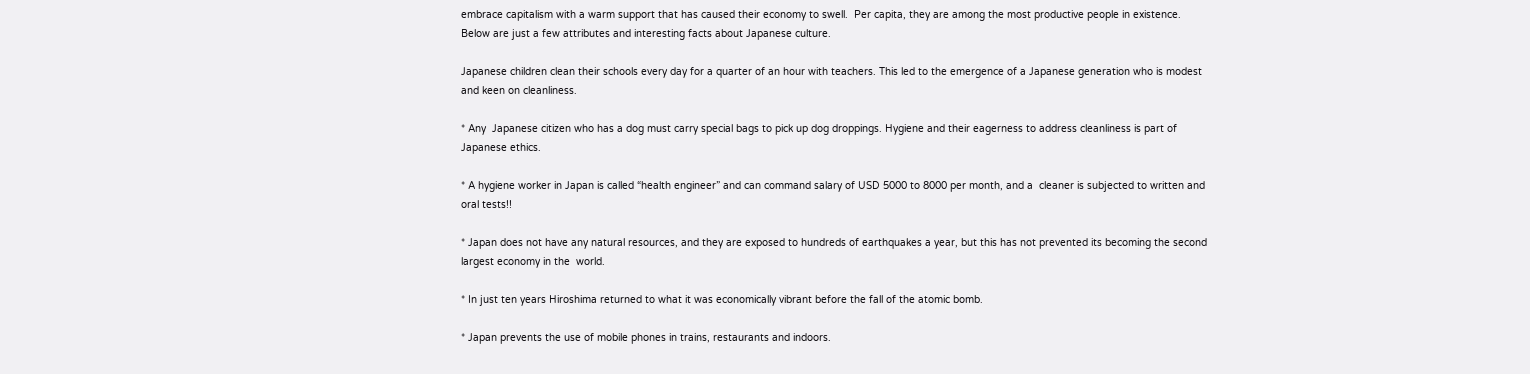embrace capitalism with a warm support that has caused their economy to swell.  Per capita, they are among the most productive people in existence.  Below are just a few attributes and interesting facts about Japanese culture.

Japanese children clean their schools every day for a quarter of an hour with teachers. This led to the emergence of a Japanese generation who is modest and keen on cleanliness.

* Any  Japanese citizen who has a dog must carry special bags to pick up dog droppings. Hygiene and their eagerness to address cleanliness is part of Japanese ethics.

* A hygiene worker in Japan is called “health engineer” and can command salary of USD 5000 to 8000 per month, and a  cleaner is subjected to written and oral tests!!

* Japan does not have any natural resources, and they are exposed to hundreds of earthquakes a year, but this has not prevented its becoming the second largest economy in the  world.

* In just ten years Hiroshima returned to what it was economically vibrant before the fall of the atomic bomb.

* Japan prevents the use of mobile phones in trains, restaurants and indoors.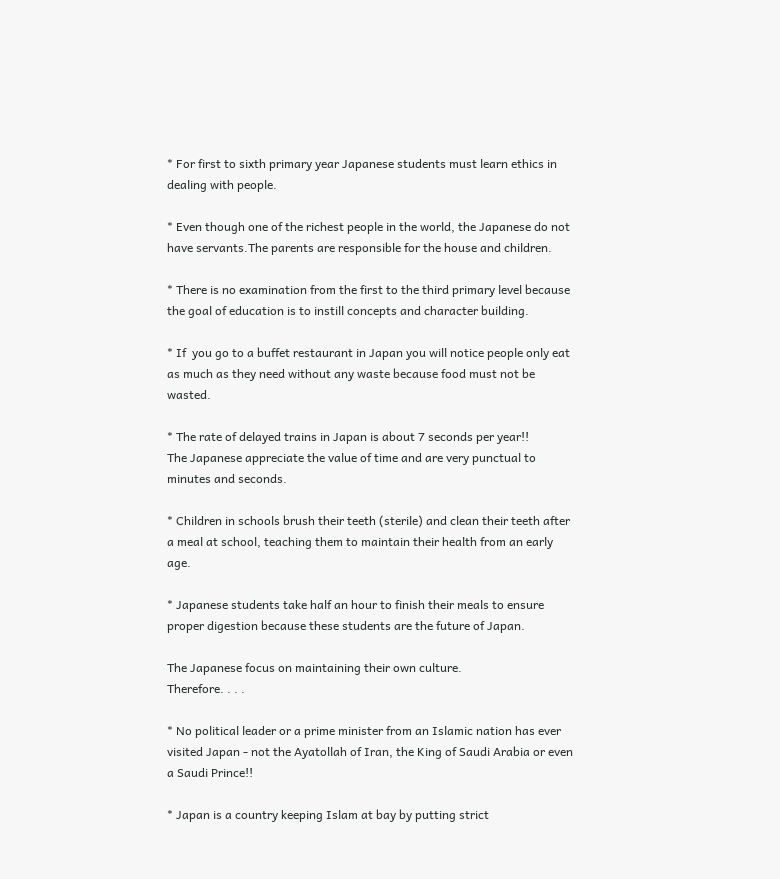* For first to sixth primary year Japanese students must learn ethics in dealing with people.

* Even though one of the richest people in the world, the Japanese do not have servants.The parents are responsible for the house and children.

* There is no examination from the first to the third primary level because the goal of education is to instill concepts and character building.

* If  you go to a buffet restaurant in Japan you will notice people only eat as much as they need without any waste because food must not be wasted.

* The rate of delayed trains in Japan is about 7 seconds per year!!
The Japanese appreciate the value of time and are very punctual to minutes and seconds.

* Children in schools brush their teeth (sterile) and clean their teeth after a meal at school, teaching them to maintain their health from an early age.

* Japanese students take half an hour to finish their meals to ensure proper digestion because these students are the future of Japan.

The Japanese focus on maintaining their own culture.
Therefore. . . .

* No political leader or a prime minister from an Islamic nation has ever visited Japan - not the Ayatollah of Iran, the King of Saudi Arabia or even a Saudi Prince!!

* Japan is a country keeping Islam at bay by putting strict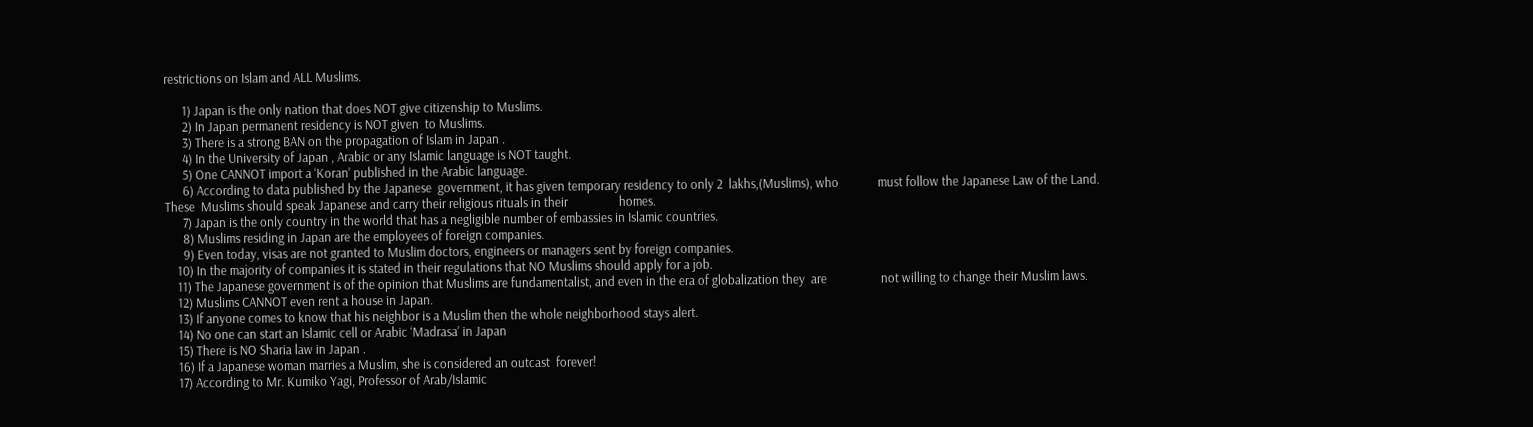restrictions on Islam and ALL Muslims.

      1) Japan is the only nation that does NOT give citizenship to Muslims.
      2) In Japan permanent residency is NOT given  to Muslims.
      3) There is a strong BAN on the propagation of Islam in Japan .
      4) In the University of Japan , Arabic or any Islamic language is NOT taught.
      5) One CANNOT import a ‘Koran’ published in the Arabic language.
      6) According to data published by the Japanese  government, it has given temporary residency to only 2  lakhs,(Muslims), who             must follow the Japanese Law of the Land. These  Muslims should speak Japanese and carry their religious rituals in their                 homes.
      7) Japan is the only country in the world that has a negligible number of embassies in Islamic countries.
      8) Muslims residing in Japan are the employees of foreign companies.
      9) Even today, visas are not granted to Muslim doctors, engineers or managers sent by foreign companies.
    10) In the majority of companies it is stated in their regulations that NO Muslims should apply for a job.
    11) The Japanese government is of the opinion that Muslims are fundamentalist, and even in the era of globalization they  are                  not willing to change their Muslim laws.
    12) Muslims CANNOT even rent a house in Japan.
    13) If anyone comes to know that his neighbor is a Muslim then the whole neighborhood stays alert.
    14) No one can start an Islamic cell or Arabic ‘Madrasa’ in Japan
    15) There is NO Sharia law in Japan .
    16) If a Japanese woman marries a Muslim, she is considered an outcast  forever!
    17) According to Mr. Kumiko Yagi, Professor of Arab/Islamic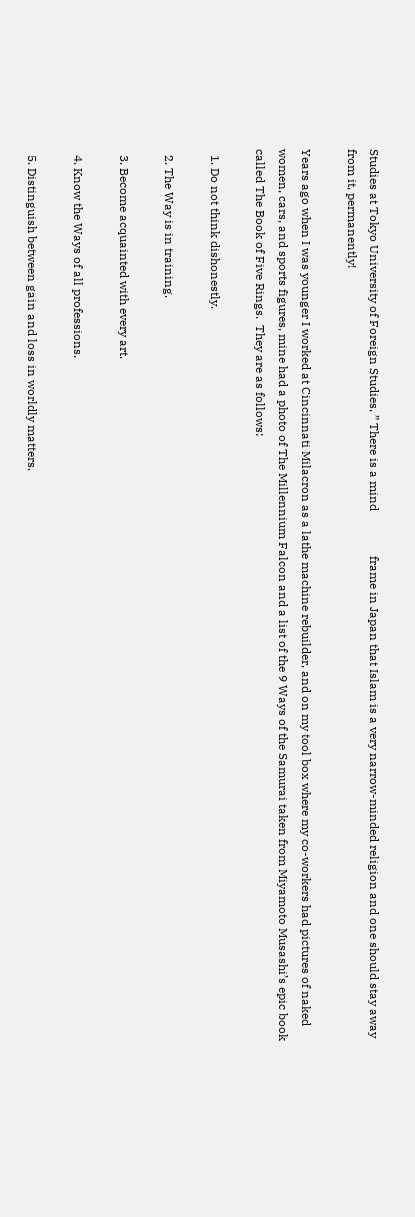Studies at Tokyo University of Foreign Studies, ” There is a mind               frame in Japan that Islam is a very narrow-minded religion and one should stay away from it, permanently!

Years ago when I was younger I worked at Cincinnati Milacron as a lathe machine rebuilder, and on my tool box where my co-workers had pictures of naked women, cars, and sports figures, mine had a photo of The Millennium Falcon and a list of the 9 Ways of the Samurai taken from Miyamoto Musashi’s epic book called The Book of Five Rings.  They are as follows:

  1. Do not think dishonestly.

  2. The Way is in training.

  3. Become acquainted with every art.

  4. Know the Ways of all professions.

  5. Distinguish between gain and loss in worldly matters.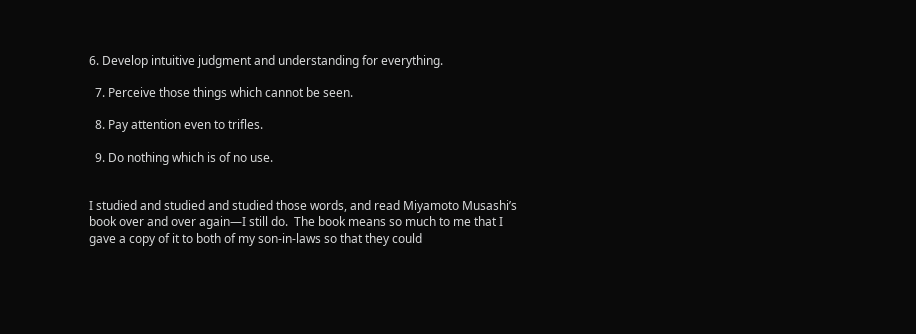6. Develop intuitive judgment and understanding for everything.

  7. Perceive those things which cannot be seen.

  8. Pay attention even to trifles.

  9. Do nothing which is of no use.


I studied and studied and studied those words, and read Miyamoto Musashi’s book over and over again—I still do.  The book means so much to me that I gave a copy of it to both of my son-in-laws so that they could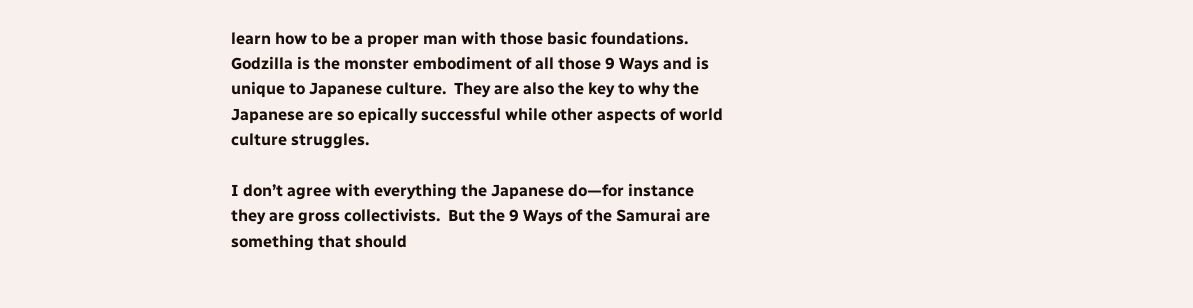learn how to be a proper man with those basic foundations.  Godzilla is the monster embodiment of all those 9 Ways and is unique to Japanese culture.  They are also the key to why the Japanese are so epically successful while other aspects of world culture struggles.

I don’t agree with everything the Japanese do—for instance they are gross collectivists.  But the 9 Ways of the Samurai are something that should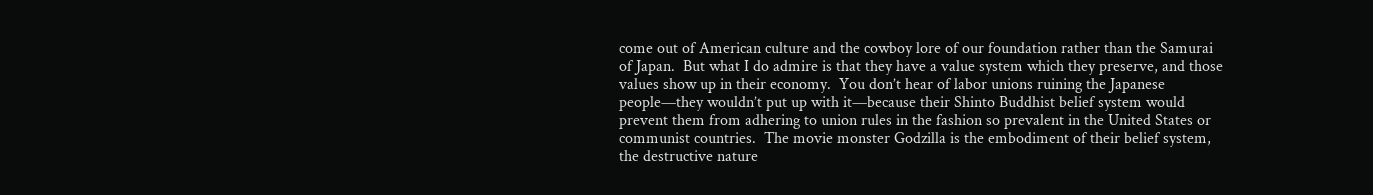come out of American culture and the cowboy lore of our foundation rather than the Samurai of Japan.  But what I do admire is that they have a value system which they preserve, and those values show up in their economy.  You don’t hear of labor unions ruining the Japanese people—they wouldn’t put up with it—because their Shinto Buddhist belief system would prevent them from adhering to union rules in the fashion so prevalent in the United States or communist countries.  The movie monster Godzilla is the embodiment of their belief system, the destructive nature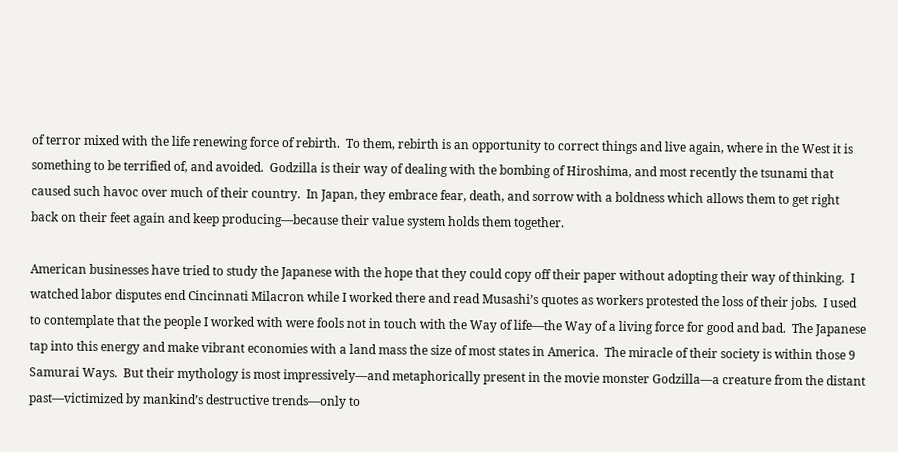of terror mixed with the life renewing force of rebirth.  To them, rebirth is an opportunity to correct things and live again, where in the West it is something to be terrified of, and avoided.  Godzilla is their way of dealing with the bombing of Hiroshima, and most recently the tsunami that caused such havoc over much of their country.  In Japan, they embrace fear, death, and sorrow with a boldness which allows them to get right back on their feet again and keep producing—because their value system holds them together.

American businesses have tried to study the Japanese with the hope that they could copy off their paper without adopting their way of thinking.  I watched labor disputes end Cincinnati Milacron while I worked there and read Musashi’s quotes as workers protested the loss of their jobs.  I used to contemplate that the people I worked with were fools not in touch with the Way of life—the Way of a living force for good and bad.  The Japanese tap into this energy and make vibrant economies with a land mass the size of most states in America.  The miracle of their society is within those 9 Samurai Ways.  But their mythology is most impressively—and metaphorically present in the movie monster Godzilla—a creature from the distant past—victimized by mankind’s destructive trends—only to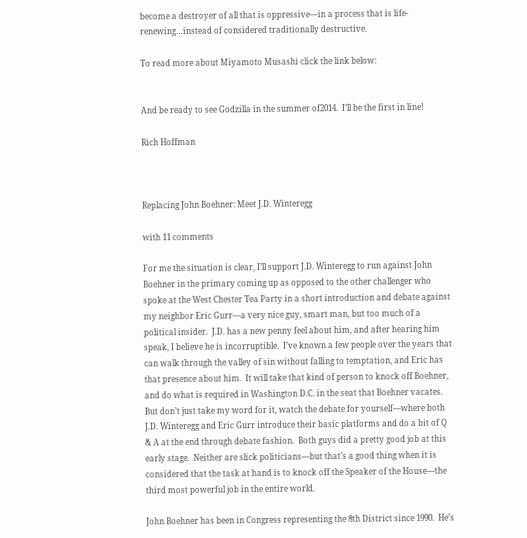become a destroyer of all that is oppressive—in a process that is life-renewing…instead of considered traditionally destructive.

To read more about Miyamoto Musashi click the link below:


And be ready to see Godzilla in the summer of2014.  I’ll be the first in line!

Rich Hoffman



Replacing John Boehner: Meet J.D. Winteregg

with 11 comments

For me the situation is clear, I’ll support J.D. Winteregg to run against John Boehner in the primary coming up as opposed to the other challenger who spoke at the West Chester Tea Party in a short introduction and debate against my neighbor Eric Gurr—a very nice guy, smart man, but too much of a political insider.  J.D. has a new penny feel about him, and after hearing him speak, I believe he is incorruptible.  I’ve known a few people over the years that can walk through the valley of sin without falling to temptation, and Eric has that presence about him.  It will take that kind of person to knock off Boehner, and do what is required in Washington D.C. in the seat that Boehner vacates.  But don’t just take my word for it, watch the debate for yourself—where both J.D. Winteregg and Eric Gurr introduce their basic platforms and do a bit of Q & A at the end through debate fashion.  Both guys did a pretty good job at this early stage.  Neither are slick politicians—but that’s a good thing when it is considered that the task at hand is to knock off the Speaker of the House—the third most powerful job in the entire world.

John Boehner has been in Congress representing the 8th District since 1990.  He’s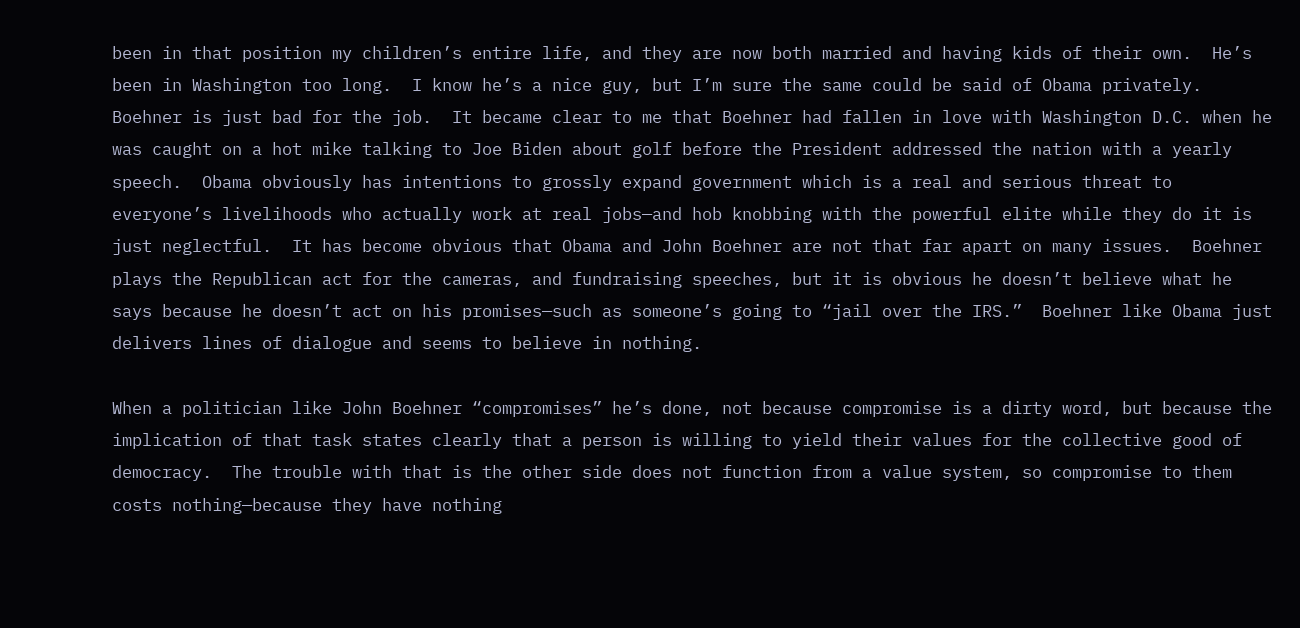been in that position my children’s entire life, and they are now both married and having kids of their own.  He’s been in Washington too long.  I know he’s a nice guy, but I’m sure the same could be said of Obama privately.  Boehner is just bad for the job.  It became clear to me that Boehner had fallen in love with Washington D.C. when he was caught on a hot mike talking to Joe Biden about golf before the President addressed the nation with a yearly speech.  Obama obviously has intentions to grossly expand government which is a real and serious threat to everyone’s livelihoods who actually work at real jobs—and hob knobbing with the powerful elite while they do it is just neglectful.  It has become obvious that Obama and John Boehner are not that far apart on many issues.  Boehner plays the Republican act for the cameras, and fundraising speeches, but it is obvious he doesn’t believe what he says because he doesn’t act on his promises—such as someone’s going to “jail over the IRS.”  Boehner like Obama just delivers lines of dialogue and seems to believe in nothing.

When a politician like John Boehner “compromises” he’s done, not because compromise is a dirty word, but because the implication of that task states clearly that a person is willing to yield their values for the collective good of democracy.  The trouble with that is the other side does not function from a value system, so compromise to them costs nothing—because they have nothing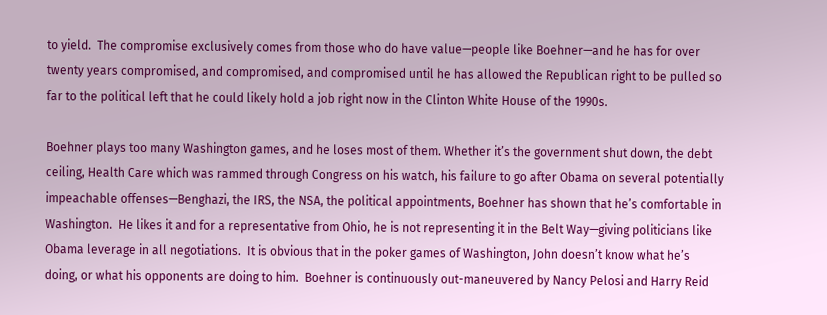to yield.  The compromise exclusively comes from those who do have value—people like Boehner—and he has for over twenty years compromised, and compromised, and compromised until he has allowed the Republican right to be pulled so far to the political left that he could likely hold a job right now in the Clinton White House of the 1990s.

Boehner plays too many Washington games, and he loses most of them. Whether it’s the government shut down, the debt ceiling, Health Care which was rammed through Congress on his watch, his failure to go after Obama on several potentially impeachable offenses—Benghazi, the IRS, the NSA, the political appointments, Boehner has shown that he’s comfortable in Washington.  He likes it and for a representative from Ohio, he is not representing it in the Belt Way—giving politicians like Obama leverage in all negotiations.  It is obvious that in the poker games of Washington, John doesn’t know what he’s doing, or what his opponents are doing to him.  Boehner is continuously out-maneuvered by Nancy Pelosi and Harry Reid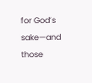for God’s sake—and those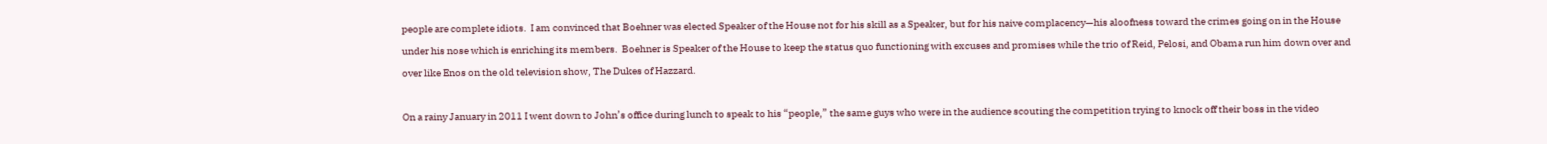people are complete idiots.  I am convinced that Boehner was elected Speaker of the House not for his skill as a Speaker, but for his naive complacency—his aloofness toward the crimes going on in the House under his nose which is enriching its members.  Boehner is Speaker of the House to keep the status quo functioning with excuses and promises while the trio of Reid, Pelosi, and Obama run him down over and over like Enos on the old television show, The Dukes of Hazzard.

On a rainy January in 2011 I went down to John’s office during lunch to speak to his “people,” the same guys who were in the audience scouting the competition trying to knock off their boss in the video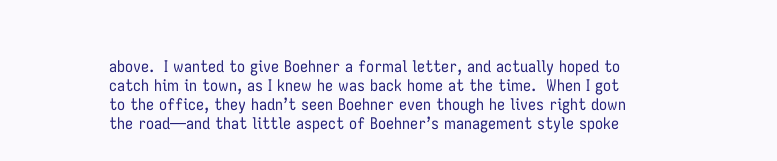above.  I wanted to give Boehner a formal letter, and actually hoped to catch him in town, as I knew he was back home at the time.  When I got to the office, they hadn’t seen Boehner even though he lives right down the road—and that little aspect of Boehner’s management style spoke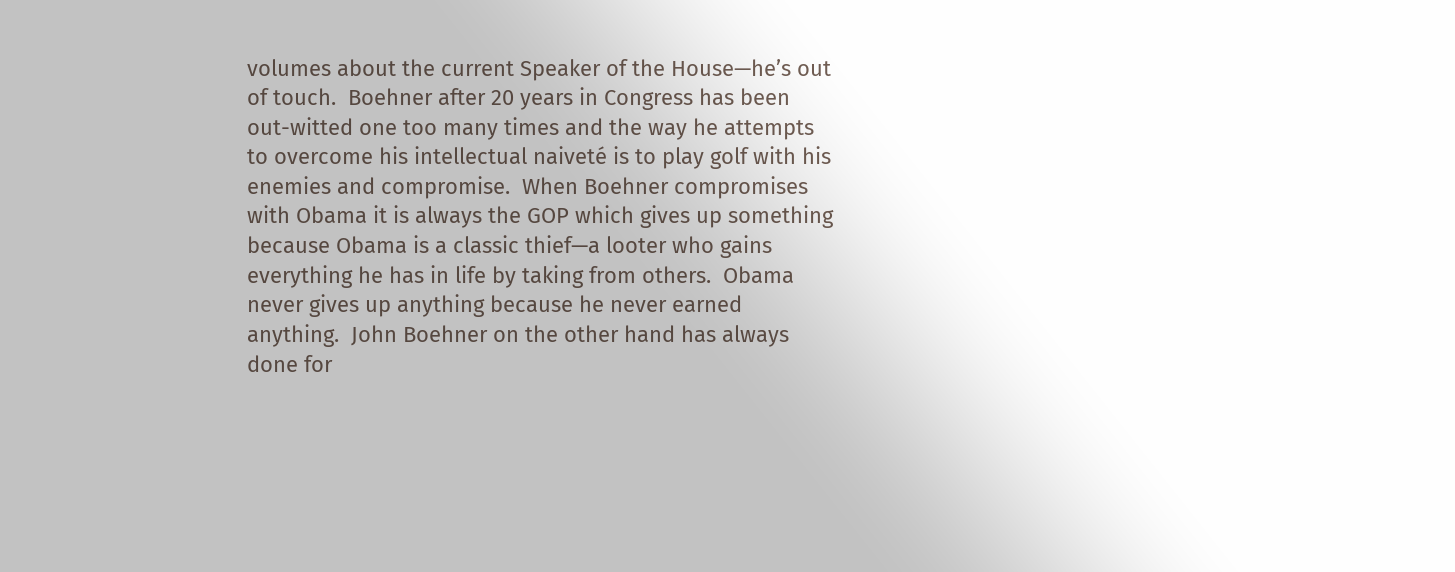volumes about the current Speaker of the House—he’s out of touch.  Boehner after 20 years in Congress has been out-witted one too many times and the way he attempts to overcome his intellectual naiveté is to play golf with his enemies and compromise.  When Boehner compromises with Obama it is always the GOP which gives up something because Obama is a classic thief—a looter who gains everything he has in life by taking from others.  Obama never gives up anything because he never earned anything.  John Boehner on the other hand has always done for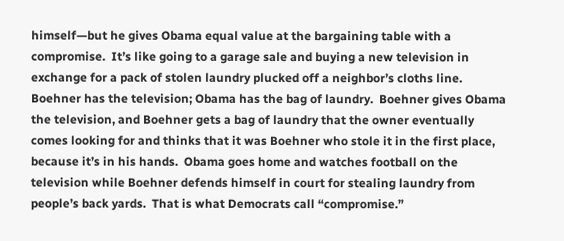himself—but he gives Obama equal value at the bargaining table with a compromise.  It’s like going to a garage sale and buying a new television in exchange for a pack of stolen laundry plucked off a neighbor’s cloths line.  Boehner has the television; Obama has the bag of laundry.  Boehner gives Obama the television, and Boehner gets a bag of laundry that the owner eventually comes looking for and thinks that it was Boehner who stole it in the first place, because it’s in his hands.  Obama goes home and watches football on the television while Boehner defends himself in court for stealing laundry from people’s back yards.  That is what Democrats call “compromise.”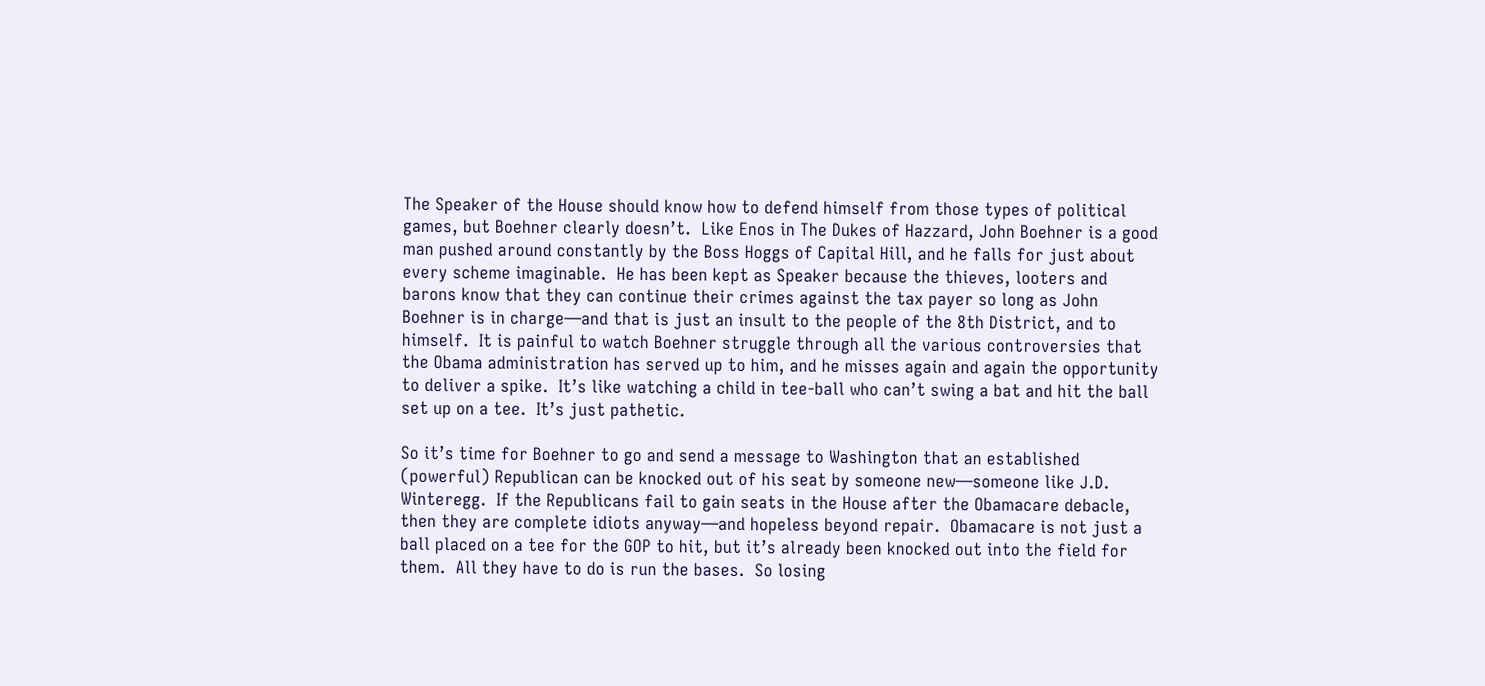The Speaker of the House should know how to defend himself from those types of political games, but Boehner clearly doesn’t.  Like Enos in The Dukes of Hazzard, John Boehner is a good man pushed around constantly by the Boss Hoggs of Capital Hill, and he falls for just about every scheme imaginable.  He has been kept as Speaker because the thieves, looters and barons know that they can continue their crimes against the tax payer so long as John Boehner is in charge—and that is just an insult to the people of the 8th District, and to himself.  It is painful to watch Boehner struggle through all the various controversies that the Obama administration has served up to him, and he misses again and again the opportunity to deliver a spike.  It’s like watching a child in tee-ball who can’t swing a bat and hit the ball set up on a tee.  It’s just pathetic.

So it’s time for Boehner to go and send a message to Washington that an established (powerful) Republican can be knocked out of his seat by someone new—someone like J.D. Winteregg.  If the Republicans fail to gain seats in the House after the Obamacare debacle, then they are complete idiots anyway—and hopeless beyond repair.  Obamacare is not just a ball placed on a tee for the GOP to hit, but it’s already been knocked out into the field for them.  All they have to do is run the bases.  So losing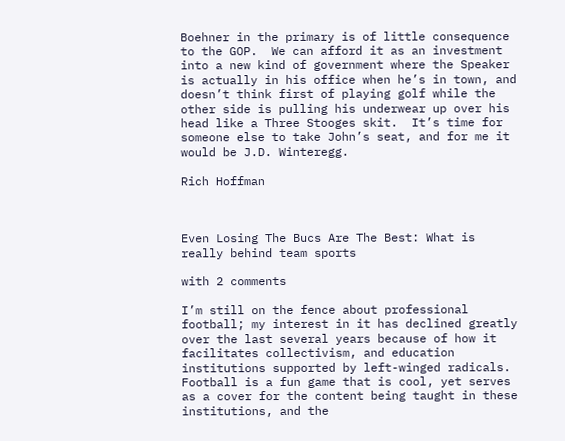Boehner in the primary is of little consequence to the GOP.  We can afford it as an investment into a new kind of government where the Speaker is actually in his office when he’s in town, and doesn’t think first of playing golf while the other side is pulling his underwear up over his head like a Three Stooges skit.  It’s time for someone else to take John’s seat, and for me it would be J.D. Winteregg.

Rich Hoffman



Even Losing The Bucs Are The Best: What is really behind team sports

with 2 comments

I’m still on the fence about professional football; my interest in it has declined greatly over the last several years because of how it facilitates collectivism, and education institutions supported by left-winged radicals.  Football is a fun game that is cool, yet serves as a cover for the content being taught in these institutions, and the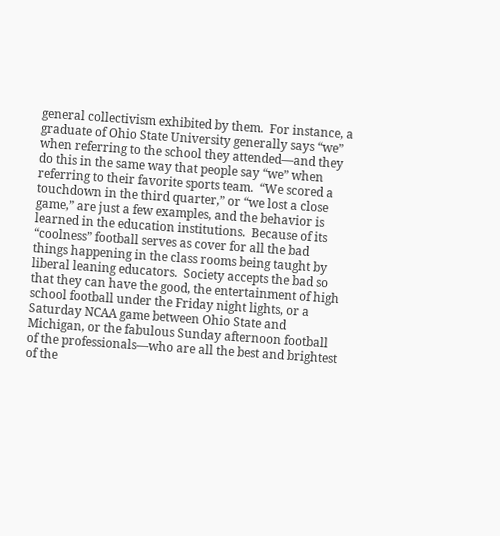general collectivism exhibited by them.  For instance, a graduate of Ohio State University generally says “we” when referring to the school they attended—and they do this in the same way that people say “we” when referring to their favorite sports team.  “We scored a touchdown in the third quarter,” or “we lost a close game,” are just a few examples, and the behavior is learned in the education institutions.  Because of its “coolness” football serves as cover for all the bad things happening in the class rooms being taught by liberal leaning educators.  Society accepts the bad so that they can have the good, the entertainment of high school football under the Friday night lights, or a Saturday NCAA game between Ohio State and Michigan, or the fabulous Sunday afternoon football of the professionals—who are all the best and brightest of the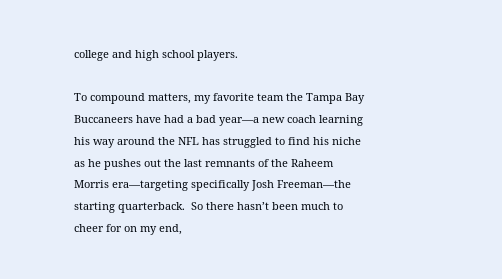college and high school players.

To compound matters, my favorite team the Tampa Bay Buccaneers have had a bad year—a new coach learning his way around the NFL has struggled to find his niche as he pushes out the last remnants of the Raheem Morris era—targeting specifically Josh Freeman—the starting quarterback.  So there hasn’t been much to cheer for on my end,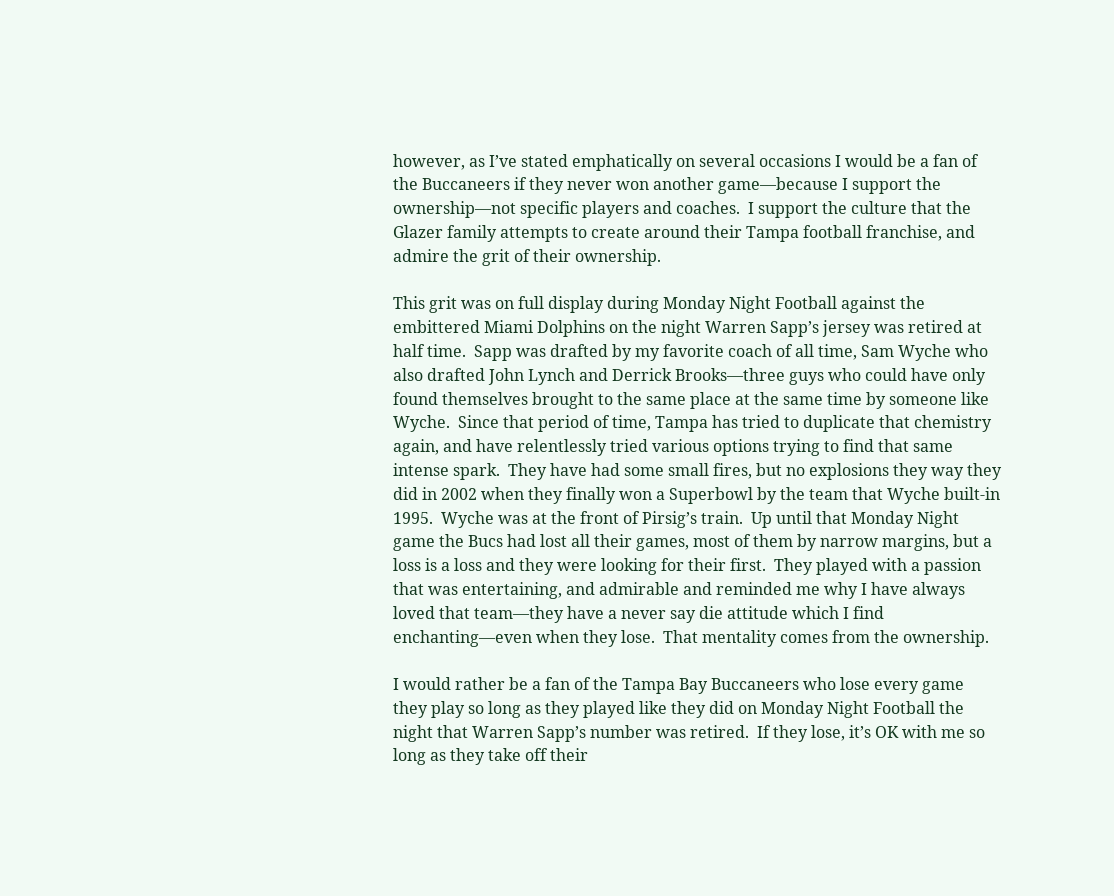however, as I’ve stated emphatically on several occasions I would be a fan of the Buccaneers if they never won another game—because I support the ownership—not specific players and coaches.  I support the culture that the Glazer family attempts to create around their Tampa football franchise, and admire the grit of their ownership.

This grit was on full display during Monday Night Football against the embittered Miami Dolphins on the night Warren Sapp’s jersey was retired at half time.  Sapp was drafted by my favorite coach of all time, Sam Wyche who also drafted John Lynch and Derrick Brooks—three guys who could have only found themselves brought to the same place at the same time by someone like Wyche.  Since that period of time, Tampa has tried to duplicate that chemistry again, and have relentlessly tried various options trying to find that same intense spark.  They have had some small fires, but no explosions they way they did in 2002 when they finally won a Superbowl by the team that Wyche built-in 1995.  Wyche was at the front of Pirsig’s train.  Up until that Monday Night game the Bucs had lost all their games, most of them by narrow margins, but a loss is a loss and they were looking for their first.  They played with a passion that was entertaining, and admirable and reminded me why I have always loved that team—they have a never say die attitude which I find enchanting—even when they lose.  That mentality comes from the ownership.

I would rather be a fan of the Tampa Bay Buccaneers who lose every game they play so long as they played like they did on Monday Night Football the night that Warren Sapp’s number was retired.  If they lose, it’s OK with me so long as they take off their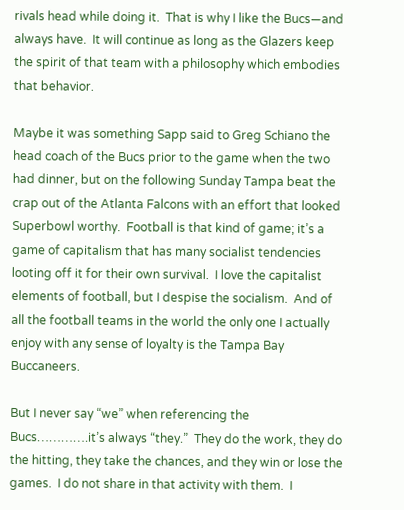rivals head while doing it.  That is why I like the Bucs—and always have.  It will continue as long as the Glazers keep the spirit of that team with a philosophy which embodies that behavior.

Maybe it was something Sapp said to Greg Schiano the head coach of the Bucs prior to the game when the two had dinner, but on the following Sunday Tampa beat the crap out of the Atlanta Falcons with an effort that looked Superbowl worthy.  Football is that kind of game; it’s a game of capitalism that has many socialist tendencies looting off it for their own survival.  I love the capitalist elements of football, but I despise the socialism.  And of all the football teams in the world the only one I actually enjoy with any sense of loyalty is the Tampa Bay Buccaneers.

But I never say “we” when referencing the Bucs………….it’s always “they.”  They do the work, they do the hitting, they take the chances, and they win or lose the games.  I do not share in that activity with them.  I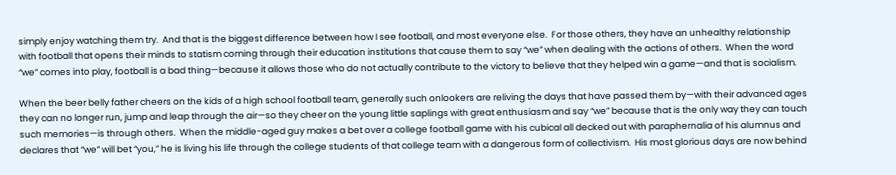simply enjoy watching them try.  And that is the biggest difference between how I see football, and most everyone else.  For those others, they have an unhealthy relationship with football that opens their minds to statism coming through their education institutions that cause them to say “we” when dealing with the actions of others.  When the word “we” comes into play, football is a bad thing—because it allows those who do not actually contribute to the victory to believe that they helped win a game—and that is socialism.

When the beer belly father cheers on the kids of a high school football team, generally such onlookers are reliving the days that have passed them by—with their advanced ages they can no longer run, jump and leap through the air—so they cheer on the young little saplings with great enthusiasm and say “we” because that is the only way they can touch such memories—is through others.  When the middle-aged guy makes a bet over a college football game with his cubical all decked out with paraphernalia of his alumnus and declares that “we” will bet “you,” he is living his life through the college students of that college team with a dangerous form of collectivism.  His most glorious days are now behind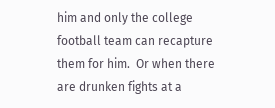him and only the college football team can recapture them for him.  Or when there are drunken fights at a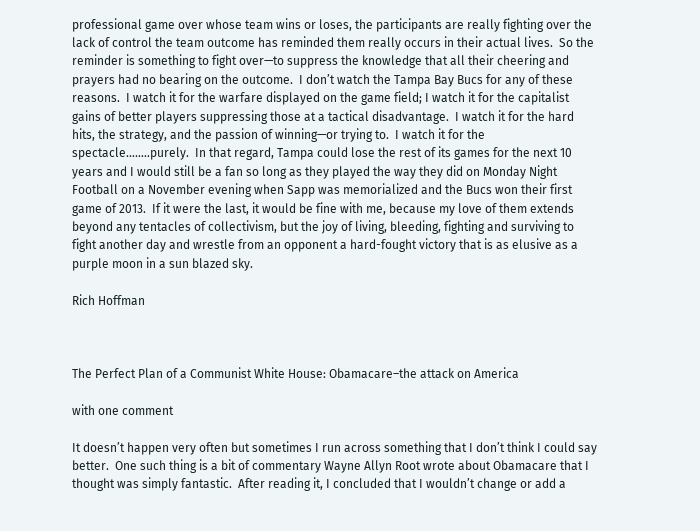professional game over whose team wins or loses, the participants are really fighting over the lack of control the team outcome has reminded them really occurs in their actual lives.  So the reminder is something to fight over—to suppress the knowledge that all their cheering and prayers had no bearing on the outcome.  I don’t watch the Tampa Bay Bucs for any of these reasons.  I watch it for the warfare displayed on the game field; I watch it for the capitalist gains of better players suppressing those at a tactical disadvantage.  I watch it for the hard hits, the strategy, and the passion of winning—or trying to.  I watch it for the spectacle……..purely.  In that regard, Tampa could lose the rest of its games for the next 10 years and I would still be a fan so long as they played the way they did on Monday Night Football on a November evening when Sapp was memorialized and the Bucs won their first game of 2013.  If it were the last, it would be fine with me, because my love of them extends beyond any tentacles of collectivism, but the joy of living, bleeding, fighting and surviving to fight another day and wrestle from an opponent a hard-fought victory that is as elusive as a purple moon in a sun blazed sky.

Rich Hoffman



The Perfect Plan of a Communist White House: Obamacare–the attack on America

with one comment

It doesn’t happen very often but sometimes I run across something that I don’t think I could say better.  One such thing is a bit of commentary Wayne Allyn Root wrote about Obamacare that I thought was simply fantastic.  After reading it, I concluded that I wouldn’t change or add a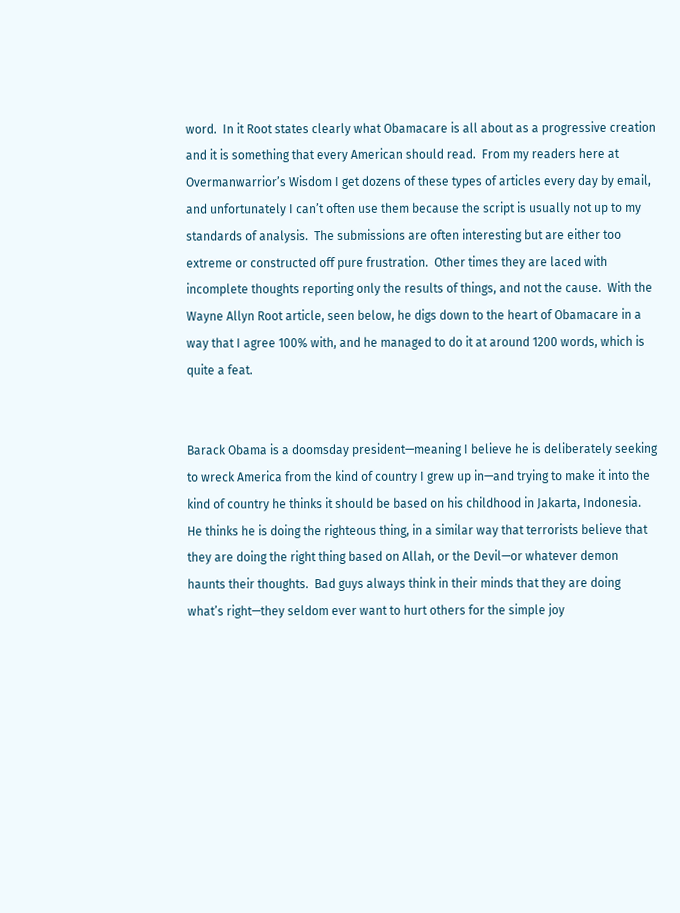word.  In it Root states clearly what Obamacare is all about as a progressive creation and it is something that every American should read.  From my readers here at Overmanwarrior’s Wisdom I get dozens of these types of articles every day by email, and unfortunately I can’t often use them because the script is usually not up to my standards of analysis.  The submissions are often interesting but are either too extreme or constructed off pure frustration.  Other times they are laced with incomplete thoughts reporting only the results of things, and not the cause.  With the Wayne Allyn Root article, seen below, he digs down to the heart of Obamacare in a way that I agree 100% with, and he managed to do it at around 1200 words, which is quite a feat.


Barack Obama is a doomsday president—meaning I believe he is deliberately seeking to wreck America from the kind of country I grew up in—and trying to make it into the kind of country he thinks it should be based on his childhood in Jakarta, Indonesia.  He thinks he is doing the righteous thing, in a similar way that terrorists believe that they are doing the right thing based on Allah, or the Devil—or whatever demon haunts their thoughts.  Bad guys always think in their minds that they are doing what’s right—they seldom ever want to hurt others for the simple joy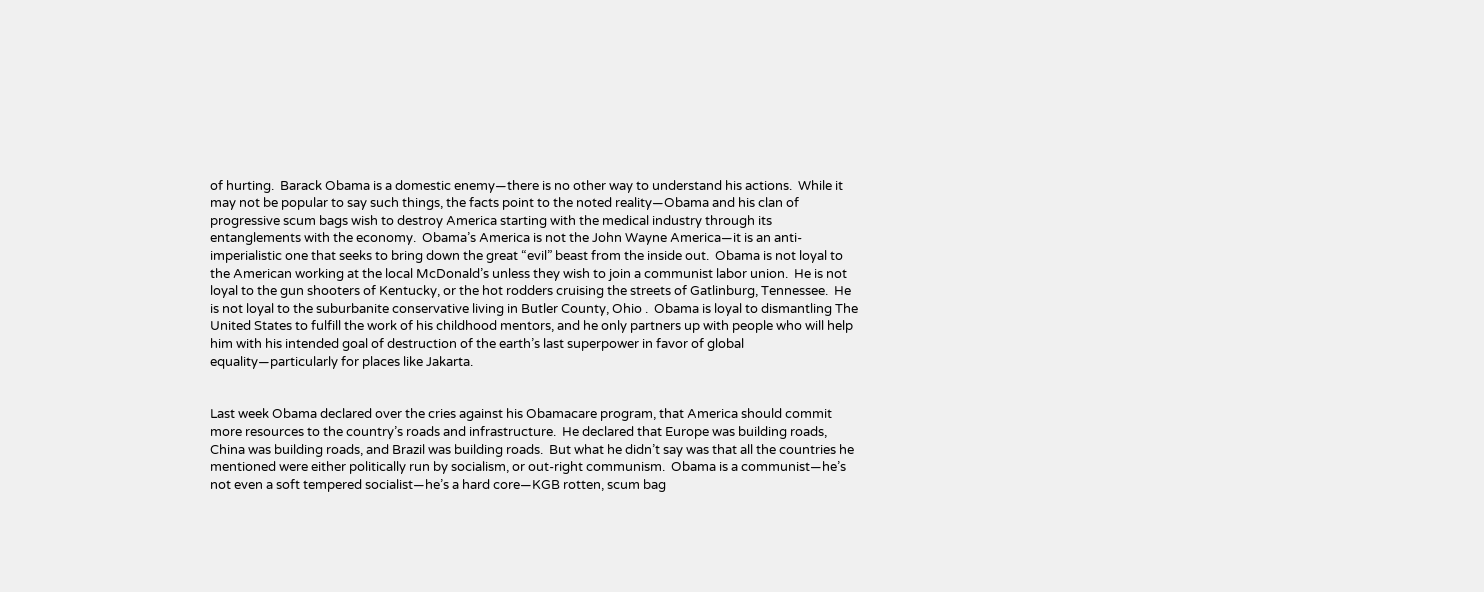of hurting.  Barack Obama is a domestic enemy—there is no other way to understand his actions.  While it may not be popular to say such things, the facts point to the noted reality—Obama and his clan of progressive scum bags wish to destroy America starting with the medical industry through its entanglements with the economy.  Obama’s America is not the John Wayne America—it is an anti-imperialistic one that seeks to bring down the great “evil” beast from the inside out.  Obama is not loyal to the American working at the local McDonald’s unless they wish to join a communist labor union.  He is not loyal to the gun shooters of Kentucky, or the hot rodders cruising the streets of Gatlinburg, Tennessee.  He is not loyal to the suburbanite conservative living in Butler County, Ohio .  Obama is loyal to dismantling The United States to fulfill the work of his childhood mentors, and he only partners up with people who will help him with his intended goal of destruction of the earth’s last superpower in favor of global equality—particularly for places like Jakarta.


Last week Obama declared over the cries against his Obamacare program, that America should commit more resources to the country’s roads and infrastructure.  He declared that Europe was building roads, China was building roads, and Brazil was building roads.  But what he didn’t say was that all the countries he mentioned were either politically run by socialism, or out-right communism.  Obama is a communist—he’s not even a soft tempered socialist—he’s a hard core—KGB rotten, scum bag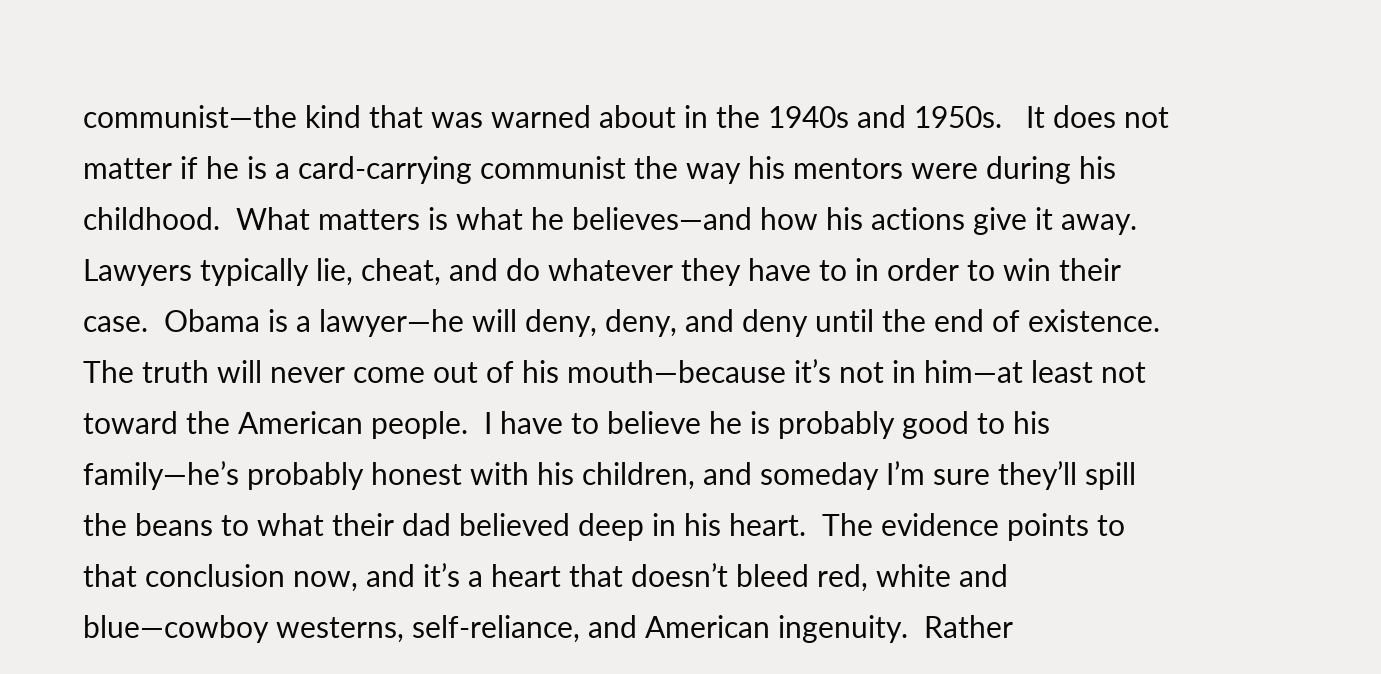communist—the kind that was warned about in the 1940s and 1950s.   It does not matter if he is a card-carrying communist the way his mentors were during his childhood.  What matters is what he believes—and how his actions give it away.  Lawyers typically lie, cheat, and do whatever they have to in order to win their case.  Obama is a lawyer—he will deny, deny, and deny until the end of existence.  The truth will never come out of his mouth—because it’s not in him—at least not toward the American people.  I have to believe he is probably good to his family—he’s probably honest with his children, and someday I’m sure they’ll spill the beans to what their dad believed deep in his heart.  The evidence points to that conclusion now, and it’s a heart that doesn’t bleed red, white and blue—cowboy westerns, self-reliance, and American ingenuity.  Rather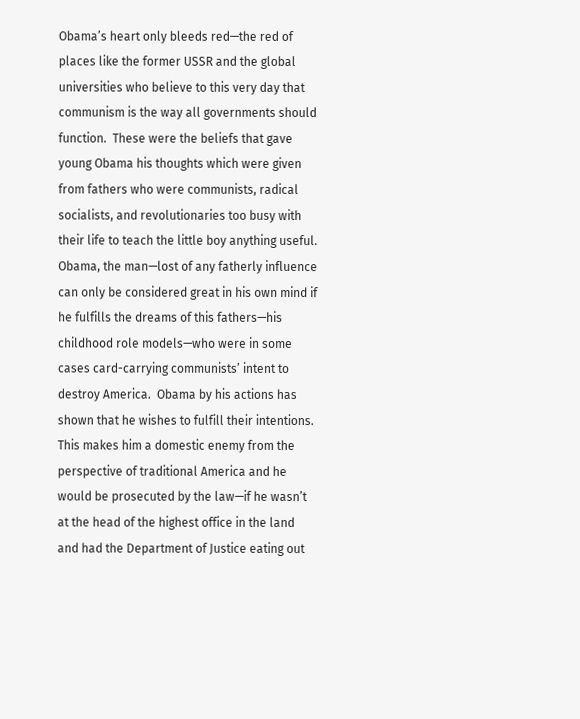Obama’s heart only bleeds red—the red of places like the former USSR and the global universities who believe to this very day that communism is the way all governments should function.  These were the beliefs that gave young Obama his thoughts which were given from fathers who were communists, radical socialists, and revolutionaries too busy with their life to teach the little boy anything useful.  Obama, the man—lost of any fatherly influence can only be considered great in his own mind if he fulfills the dreams of this fathers—his childhood role models—who were in some cases card-carrying communists’ intent to destroy America.  Obama by his actions has shown that he wishes to fulfill their intentions.  This makes him a domestic enemy from the perspective of traditional America and he would be prosecuted by the law—if he wasn’t at the head of the highest office in the land and had the Department of Justice eating out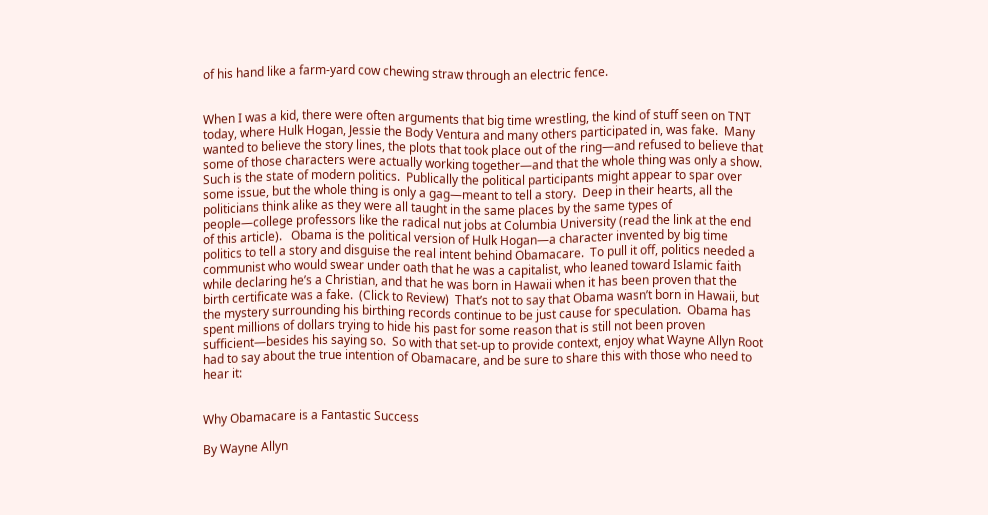of his hand like a farm-yard cow chewing straw through an electric fence.


When I was a kid, there were often arguments that big time wrestling, the kind of stuff seen on TNT today, where Hulk Hogan, Jessie the Body Ventura and many others participated in, was fake.  Many wanted to believe the story lines, the plots that took place out of the ring—and refused to believe that some of those characters were actually working together—and that the whole thing was only a show.  Such is the state of modern politics.  Publically the political participants might appear to spar over some issue, but the whole thing is only a gag—meant to tell a story.  Deep in their hearts, all the politicians think alike as they were all taught in the same places by the same types of people—college professors like the radical nut jobs at Columbia University (read the link at the end of this article).   Obama is the political version of Hulk Hogan—a character invented by big time politics to tell a story and disguise the real intent behind Obamacare.  To pull it off, politics needed a communist who would swear under oath that he was a capitalist, who leaned toward Islamic faith while declaring he’s a Christian, and that he was born in Hawaii when it has been proven that the birth certificate was a fake.  (Click to Review)  That’s not to say that Obama wasn’t born in Hawaii, but the mystery surrounding his birthing records continue to be just cause for speculation.  Obama has spent millions of dollars trying to hide his past for some reason that is still not been proven sufficient—besides his saying so.  So with that set-up to provide context, enjoy what Wayne Allyn Root had to say about the true intention of Obamacare, and be sure to share this with those who need to hear it:


Why Obamacare is a Fantastic Success

By Wayne Allyn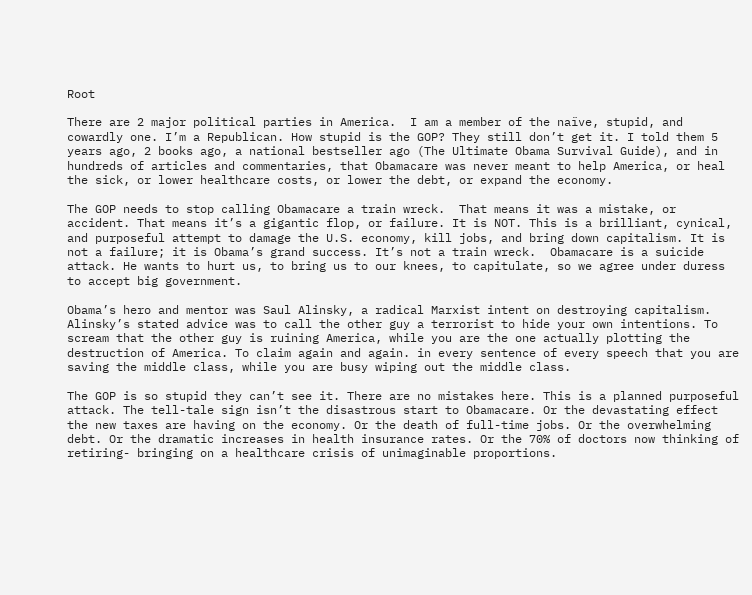Root

There are 2 major political parties in America.  I am a member of the naïve, stupid, and cowardly one. I’m a Republican. How stupid is the GOP? They still don’t get it. I told them 5 years ago, 2 books ago, a national bestseller ago (The Ultimate Obama Survival Guide), and in hundreds of articles and commentaries, that Obamacare was never meant to help America, or heal the sick, or lower healthcare costs, or lower the debt, or expand the economy.

The GOP needs to stop calling Obamacare a train wreck.  That means it was a mistake, or accident. That means it’s a gigantic flop, or failure. It is NOT. This is a brilliant, cynical, and purposeful attempt to damage the U.S. economy, kill jobs, and bring down capitalism. It is not a failure; it is Obama’s grand success. It’s not a train wreck.  Obamacare is a suicide attack. He wants to hurt us, to bring us to our knees, to capitulate, so we agree under duress to accept big government.

Obama’s hero and mentor was Saul Alinsky, a radical Marxist intent on destroying capitalism. Alinsky’s stated advice was to call the other guy a terrorist to hide your own intentions. To scream that the other guy is ruining America, while you are the one actually plotting the destruction of America. To claim again and again. in every sentence of every speech that you are saving the middle class, while you are busy wiping out the middle class.

The GOP is so stupid they can’t see it. There are no mistakes here. This is a planned purposeful attack. The tell-tale sign isn’t the disastrous start to Obamacare. Or the devastating effect the new taxes are having on the economy. Or the death of full-time jobs. Or the overwhelming debt. Or the dramatic increases in health insurance rates. Or the 70% of doctors now thinking of retiring- bringing on a healthcare crisis of unimaginable proportions.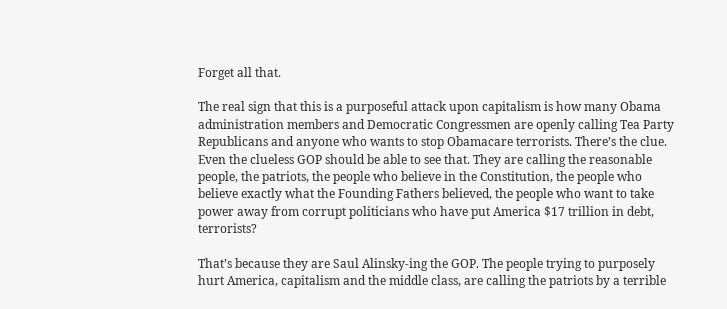Forget all that.

The real sign that this is a purposeful attack upon capitalism is how many Obama administration members and Democratic Congressmen are openly calling Tea Party Republicans and anyone who wants to stop Obamacare terrorists. There’s the clue. Even the clueless GOP should be able to see that. They are calling the reasonable people, the patriots, the people who believe in the Constitution, the people who believe exactly what the Founding Fathers believed, the people who want to take power away from corrupt politicians who have put America $17 trillion in debt, terrorists?

That’s because they are Saul Alinsky-ing the GOP. The people trying to purposely hurt America, capitalism and the middle class, are calling the patriots by a terrible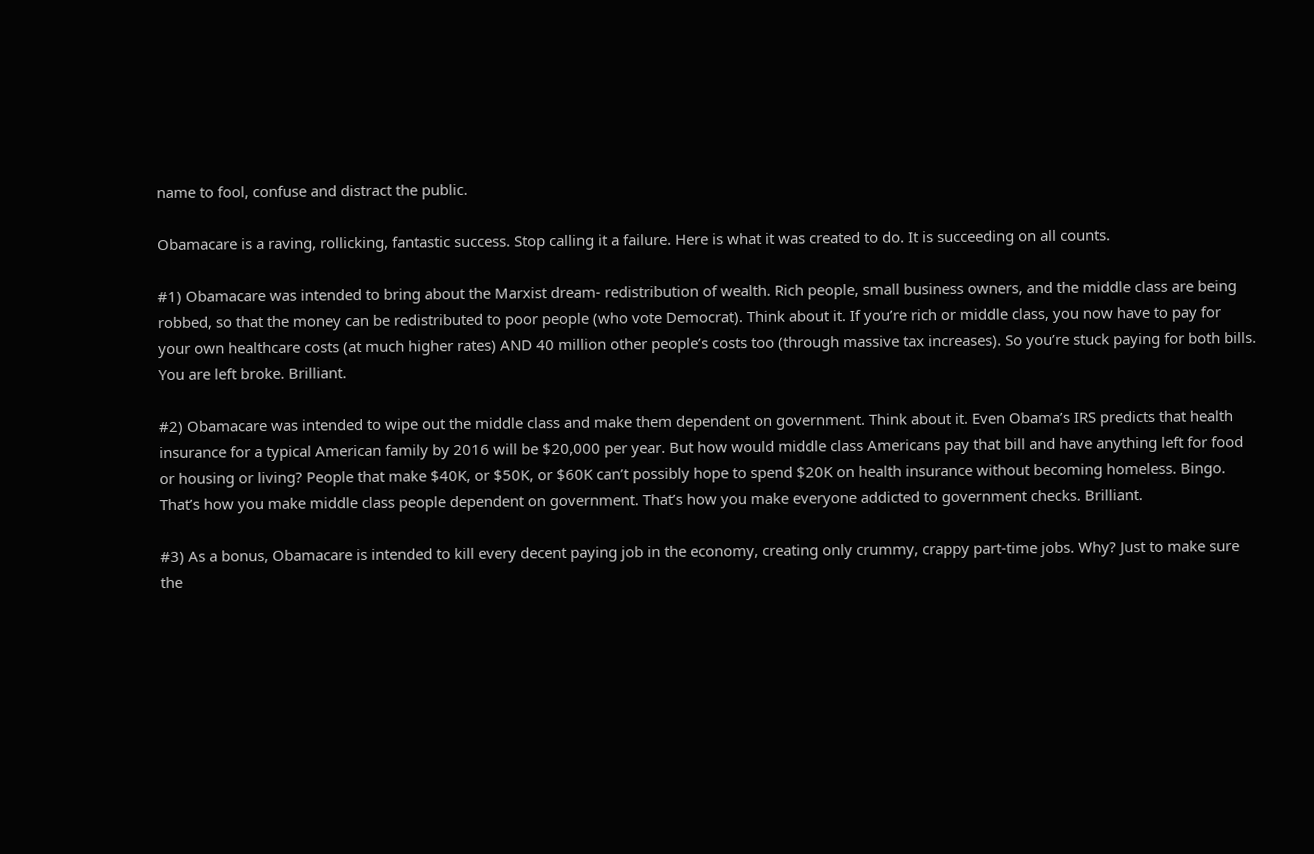name to fool, confuse and distract the public.

Obamacare is a raving, rollicking, fantastic success. Stop calling it a failure. Here is what it was created to do. It is succeeding on all counts.

#1) Obamacare was intended to bring about the Marxist dream- redistribution of wealth. Rich people, small business owners, and the middle class are being robbed, so that the money can be redistributed to poor people (who vote Democrat). Think about it. If you’re rich or middle class, you now have to pay for your own healthcare costs (at much higher rates) AND 40 million other people’s costs too (through massive tax increases). So you’re stuck paying for both bills. You are left broke. Brilliant.

#2) Obamacare was intended to wipe out the middle class and make them dependent on government. Think about it. Even Obama’s IRS predicts that health insurance for a typical American family by 2016 will be $20,000 per year. But how would middle class Americans pay that bill and have anything left for food or housing or living? People that make $40K, or $50K, or $60K can’t possibly hope to spend $20K on health insurance without becoming homeless. Bingo. That’s how you make middle class people dependent on government. That’s how you make everyone addicted to government checks. Brilliant.

#3) As a bonus, Obamacare is intended to kill every decent paying job in the economy, creating only crummy, crappy part-time jobs. Why? Just to make sure the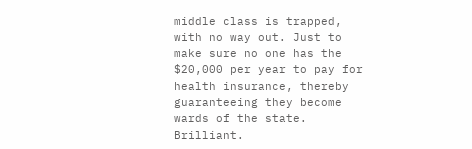middle class is trapped, with no way out. Just to make sure no one has the $20,000 per year to pay for health insurance, thereby guaranteeing they become wards of the state. Brilliant.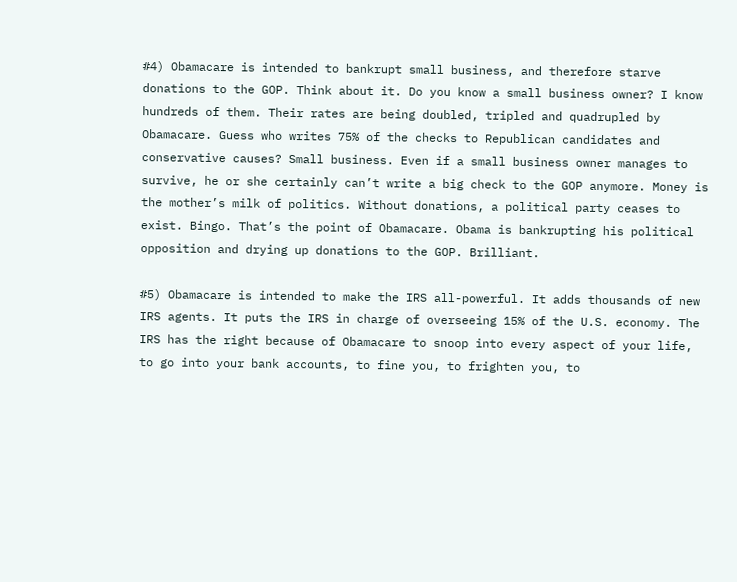#4) Obamacare is intended to bankrupt small business, and therefore starve donations to the GOP. Think about it. Do you know a small business owner? I know hundreds of them. Their rates are being doubled, tripled and quadrupled by Obamacare. Guess who writes 75% of the checks to Republican candidates and conservative causes? Small business. Even if a small business owner manages to survive, he or she certainly can’t write a big check to the GOP anymore. Money is the mother’s milk of politics. Without donations, a political party ceases to exist. Bingo. That’s the point of Obamacare. Obama is bankrupting his political opposition and drying up donations to the GOP. Brilliant.

#5) Obamacare is intended to make the IRS all-powerful. It adds thousands of new IRS agents. It puts the IRS in charge of overseeing 15% of the U.S. economy. The IRS has the right because of Obamacare to snoop into every aspect of your life, to go into your bank accounts, to fine you, to frighten you, to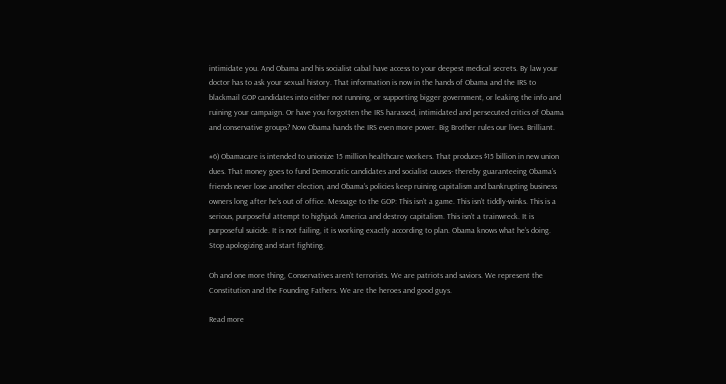intimidate you. And Obama and his socialist cabal have access to your deepest medical secrets. By law your doctor has to ask your sexual history. That information is now in the hands of Obama and the IRS to blackmail GOP candidates into either not running, or supporting bigger government, or leaking the info and ruining your campaign. Or have you forgotten the IRS harassed, intimidated and persecuted critics of Obama and conservative groups? Now Obama hands the IRS even more power. Big Brother rules our lives. Brilliant.

#6) Obamacare is intended to unionize 15 million healthcare workers. That produces $15 billion in new union dues. That money goes to fund Democratic candidates and socialist causes- thereby guaranteeing Obama’s friends never lose another election, and Obama’s policies keep ruining capitalism and bankrupting business owners long after he’s out of office. Message to the GOP: This isn’t a game. This isn’t tiddly-winks. This is a serious, purposeful attempt to highjack America and destroy capitalism. This isn’t a trainwreck. It is purposeful suicide. It is not failing, it is working exactly according to plan. Obama knows what he’s doing. Stop apologizing and start fighting.

Oh and one more thing, Conservatives aren’t terrorists. We are patriots and saviors. We represent the Constitution and the Founding Fathers. We are the heroes and good guys.

Read more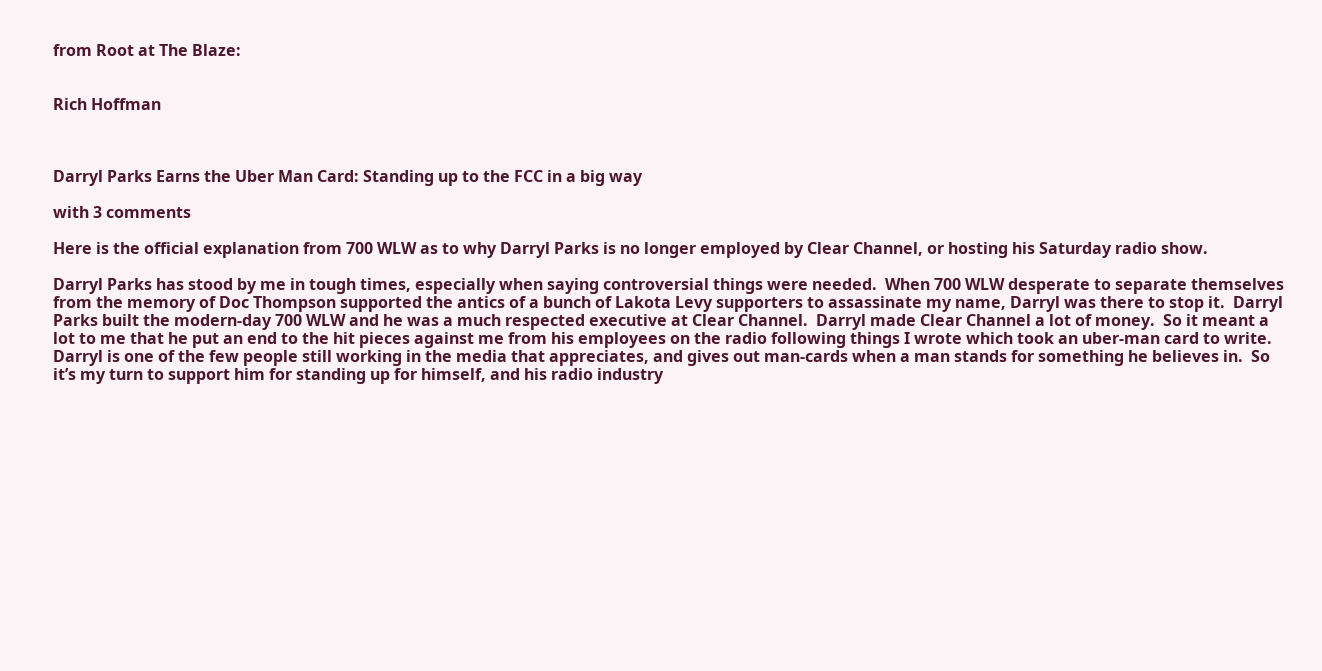from Root at The Blaze:


Rich Hoffman



Darryl Parks Earns the Uber Man Card: Standing up to the FCC in a big way

with 3 comments

Here is the official explanation from 700 WLW as to why Darryl Parks is no longer employed by Clear Channel, or hosting his Saturday radio show.

Darryl Parks has stood by me in tough times, especially when saying controversial things were needed.  When 700 WLW desperate to separate themselves from the memory of Doc Thompson supported the antics of a bunch of Lakota Levy supporters to assassinate my name, Darryl was there to stop it.  Darryl Parks built the modern-day 700 WLW and he was a much respected executive at Clear Channel.  Darryl made Clear Channel a lot of money.  So it meant a lot to me that he put an end to the hit pieces against me from his employees on the radio following things I wrote which took an uber-man card to write.  Darryl is one of the few people still working in the media that appreciates, and gives out man-cards when a man stands for something he believes in.  So it’s my turn to support him for standing up for himself, and his radio industry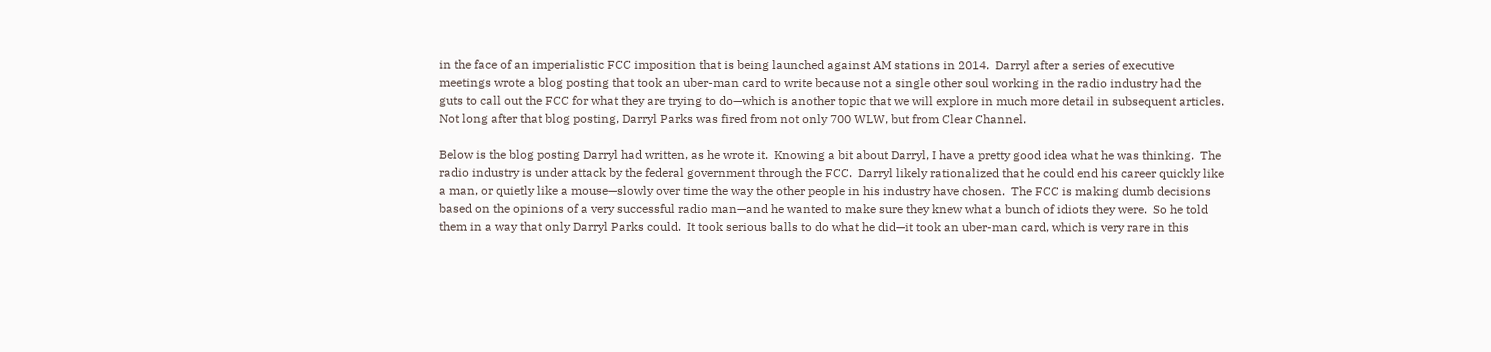in the face of an imperialistic FCC imposition that is being launched against AM stations in 2014.  Darryl after a series of executive meetings wrote a blog posting that took an uber-man card to write because not a single other soul working in the radio industry had the guts to call out the FCC for what they are trying to do—which is another topic that we will explore in much more detail in subsequent articles.  Not long after that blog posting, Darryl Parks was fired from not only 700 WLW, but from Clear Channel.

Below is the blog posting Darryl had written, as he wrote it.  Knowing a bit about Darryl, I have a pretty good idea what he was thinking.  The radio industry is under attack by the federal government through the FCC.  Darryl likely rationalized that he could end his career quickly like a man, or quietly like a mouse—slowly over time the way the other people in his industry have chosen.  The FCC is making dumb decisions based on the opinions of a very successful radio man—and he wanted to make sure they knew what a bunch of idiots they were.  So he told them in a way that only Darryl Parks could.  It took serious balls to do what he did—it took an uber-man card, which is very rare in this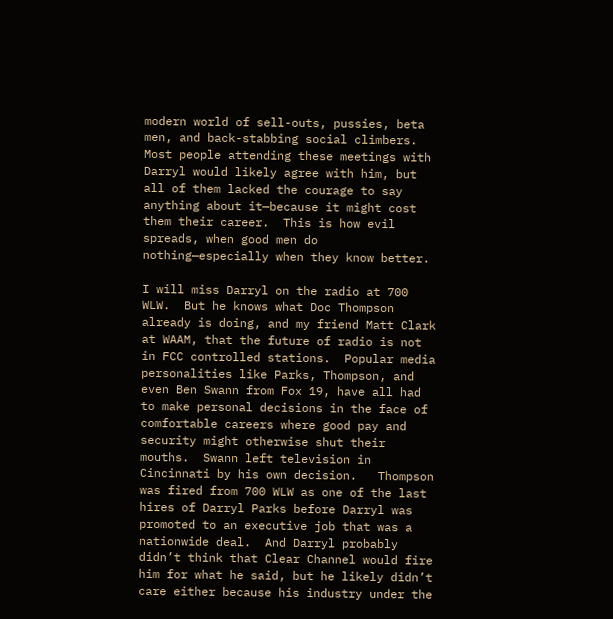modern world of sell-outs, pussies, beta men, and back-stabbing social climbers.  Most people attending these meetings with Darryl would likely agree with him, but all of them lacked the courage to say anything about it—because it might cost them their career.  This is how evil spreads, when good men do nothing—especially when they know better.

I will miss Darryl on the radio at 700 WLW.  But he knows what Doc Thompson already is doing, and my friend Matt Clark at WAAM, that the future of radio is not in FCC controlled stations.  Popular media personalities like Parks, Thompson, and even Ben Swann from Fox 19, have all had to make personal decisions in the face of comfortable careers where good pay and security might otherwise shut their mouths.  Swann left television in Cincinnati by his own decision.   Thompson was fired from 700 WLW as one of the last hires of Darryl Parks before Darryl was promoted to an executive job that was a nationwide deal.  And Darryl probably didn’t think that Clear Channel would fire him for what he said, but he likely didn’t care either because his industry under the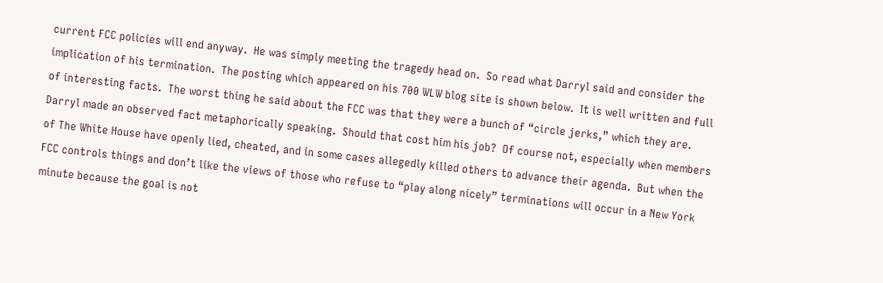current FCC policies will end anyway.  He was simply meeting the tragedy head on.  So read what Darryl said and consider the implication of his termination.  The posting which appeared on his 700 WLW blog site is shown below.  It is well written and full of interesting facts.  The worst thing he said about the FCC was that they were a bunch of “circle jerks,” which they are.  Darryl made an observed fact metaphorically speaking.  Should that cost him his job?  Of course not, especially when members of The White House have openly lied, cheated, and in some cases allegedly killed others to advance their agenda.  But when the FCC controls things and don’t like the views of those who refuse to “play along nicely” terminations will occur in a New York minute because the goal is not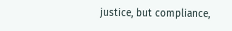justice, but compliance,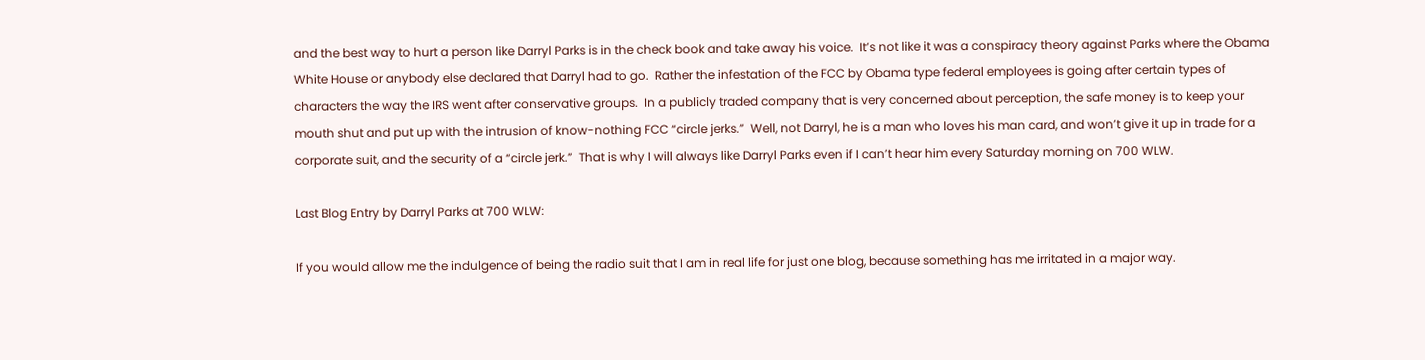and the best way to hurt a person like Darryl Parks is in the check book and take away his voice.  It’s not like it was a conspiracy theory against Parks where the Obama White House or anybody else declared that Darryl had to go.  Rather the infestation of the FCC by Obama type federal employees is going after certain types of characters the way the IRS went after conservative groups.  In a publicly traded company that is very concerned about perception, the safe money is to keep your mouth shut and put up with the intrusion of know-nothing FCC “circle jerks.”  Well, not Darryl, he is a man who loves his man card, and won’t give it up in trade for a corporate suit, and the security of a “circle jerk.”  That is why I will always like Darryl Parks even if I can’t hear him every Saturday morning on 700 WLW.

Last Blog Entry by Darryl Parks at 700 WLW:

If you would allow me the indulgence of being the radio suit that I am in real life for just one blog, because something has me irritated in a major way.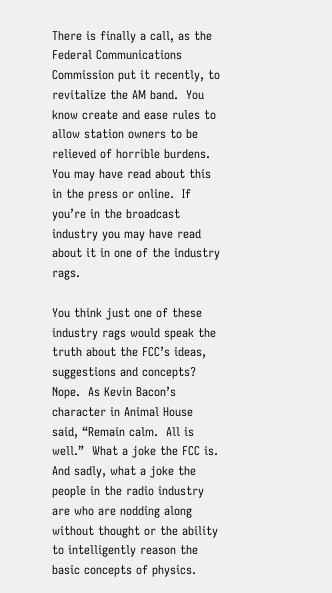There is finally a call, as the Federal Communications Commission put it recently, to revitalize the AM band.  You know create and ease rules to allow station owners to be relieved of horrible burdens.  You may have read about this in the press or online.  If you’re in the broadcast industry you may have read about it in one of the industry rags.

You think just one of these industry rags would speak the truth about the FCC’s ideas, suggestions and concepts?  Nope.  As Kevin Bacon’s character in Animal House said, “Remain calm.  All is well.”  What a joke the FCC is.  And sadly, what a joke the people in the radio industry are who are nodding along without thought or the ability to intelligently reason the basic concepts of physics.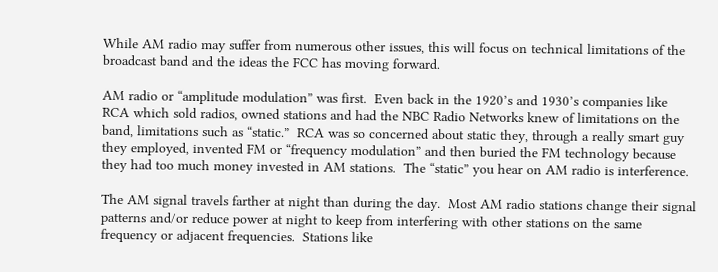While AM radio may suffer from numerous other issues, this will focus on technical limitations of the broadcast band and the ideas the FCC has moving forward.

AM radio or “amplitude modulation” was first.  Even back in the 1920’s and 1930’s companies like RCA which sold radios, owned stations and had the NBC Radio Networks knew of limitations on the band, limitations such as “static.”  RCA was so concerned about static they, through a really smart guy they employed, invented FM or “frequency modulation” and then buried the FM technology because they had too much money invested in AM stations.  The “static” you hear on AM radio is interference.

The AM signal travels farther at night than during the day.  Most AM radio stations change their signal patterns and/or reduce power at night to keep from interfering with other stations on the same frequency or adjacent frequencies.  Stations like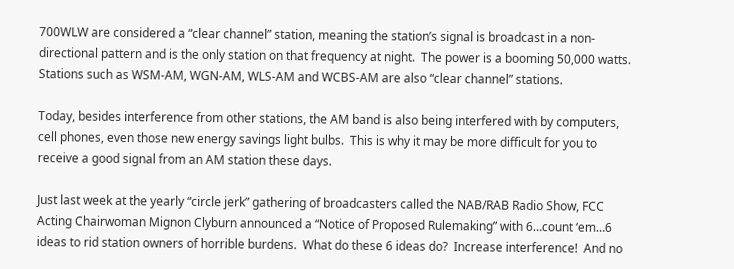700WLW are considered a “clear channel” station, meaning the station’s signal is broadcast in a non-directional pattern and is the only station on that frequency at night.  The power is a booming 50,000 watts.  Stations such as WSM-AM, WGN-AM, WLS-AM and WCBS-AM are also “clear channel” stations.

Today, besides interference from other stations, the AM band is also being interfered with by computers, cell phones, even those new energy savings light bulbs.  This is why it may be more difficult for you to receive a good signal from an AM station these days.

Just last week at the yearly “circle jerk” gathering of broadcasters called the NAB/RAB Radio Show, FCC Acting Chairwoman Mignon Clyburn announced a “Notice of Proposed Rulemaking” with 6…count ‘em…6 ideas to rid station owners of horrible burdens.  What do these 6 ideas do?  Increase interference!  And no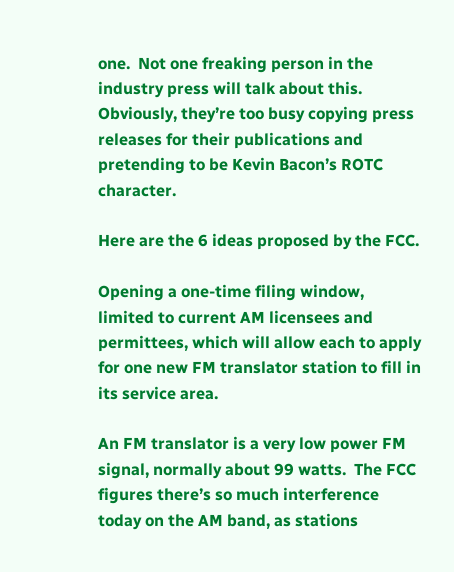one.  Not one freaking person in the industry press will talk about this.  Obviously, they’re too busy copying press releases for their publications and pretending to be Kevin Bacon’s ROTC character.

Here are the 6 ideas proposed by the FCC.

Opening a one-time filing window, limited to current AM licensees and permittees, which will allow each to apply for one new FM translator station to fill in its service area.

An FM translator is a very low power FM signal, normally about 99 watts.  The FCC figures there’s so much interference today on the AM band, as stations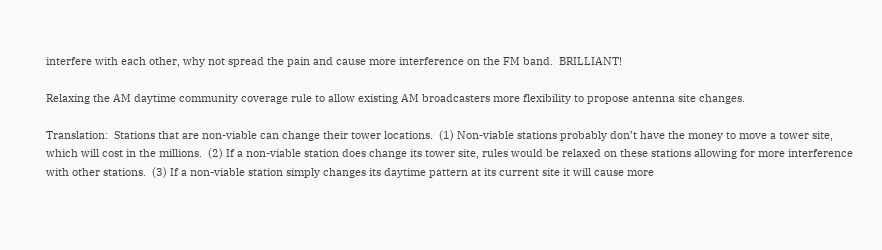interfere with each other, why not spread the pain and cause more interference on the FM band.  BRILLIANT!

Relaxing the AM daytime community coverage rule to allow existing AM broadcasters more flexibility to propose antenna site changes.

Translation:  Stations that are non-viable can change their tower locations.  (1) Non-viable stations probably don’t have the money to move a tower site, which will cost in the millions.  (2) If a non-viable station does change its tower site, rules would be relaxed on these stations allowing for more interference with other stations.  (3) If a non-viable station simply changes its daytime pattern at its current site it will cause more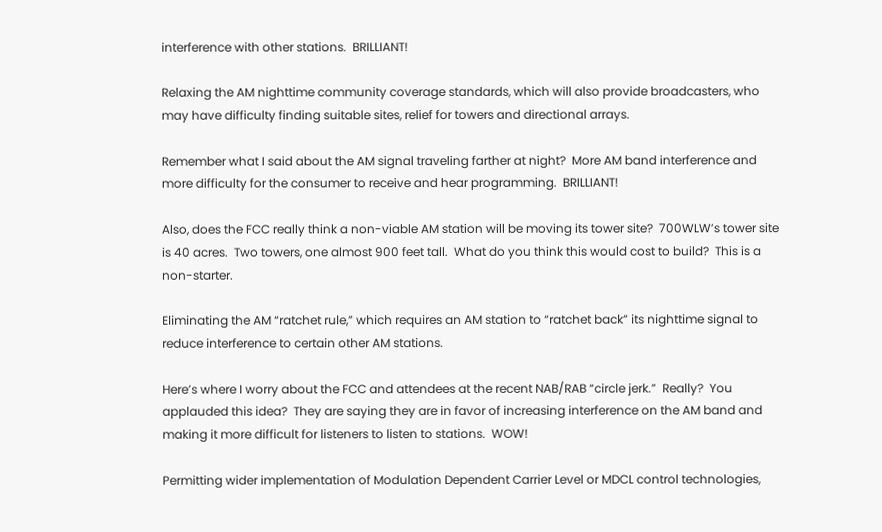interference with other stations.  BRILLIANT!

Relaxing the AM nighttime community coverage standards, which will also provide broadcasters, who may have difficulty finding suitable sites, relief for towers and directional arrays.

Remember what I said about the AM signal traveling farther at night?  More AM band interference and more difficulty for the consumer to receive and hear programming.  BRILLIANT!

Also, does the FCC really think a non-viable AM station will be moving its tower site?  700WLW’s tower site is 40 acres.  Two towers, one almost 900 feet tall.  What do you think this would cost to build?  This is a non-starter.

Eliminating the AM “ratchet rule,” which requires an AM station to “ratchet back” its nighttime signal to reduce interference to certain other AM stations.

Here’s where I worry about the FCC and attendees at the recent NAB/RAB “circle jerk.”  Really?  You applauded this idea?  They are saying they are in favor of increasing interference on the AM band and making it more difficult for listeners to listen to stations.  WOW!

Permitting wider implementation of Modulation Dependent Carrier Level or MDCL control technologies,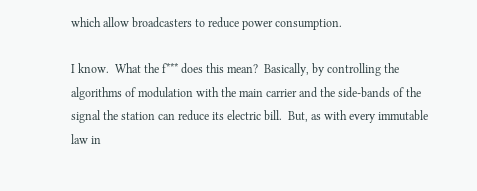which allow broadcasters to reduce power consumption.

I know.  What the f*** does this mean?  Basically, by controlling the algorithms of modulation with the main carrier and the side-bands of the signal the station can reduce its electric bill.  But, as with every immutable law in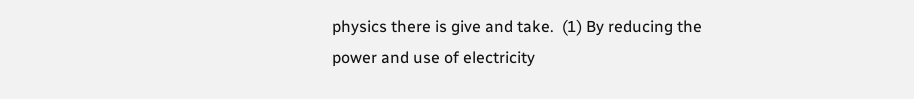physics there is give and take.  (1) By reducing the power and use of electricity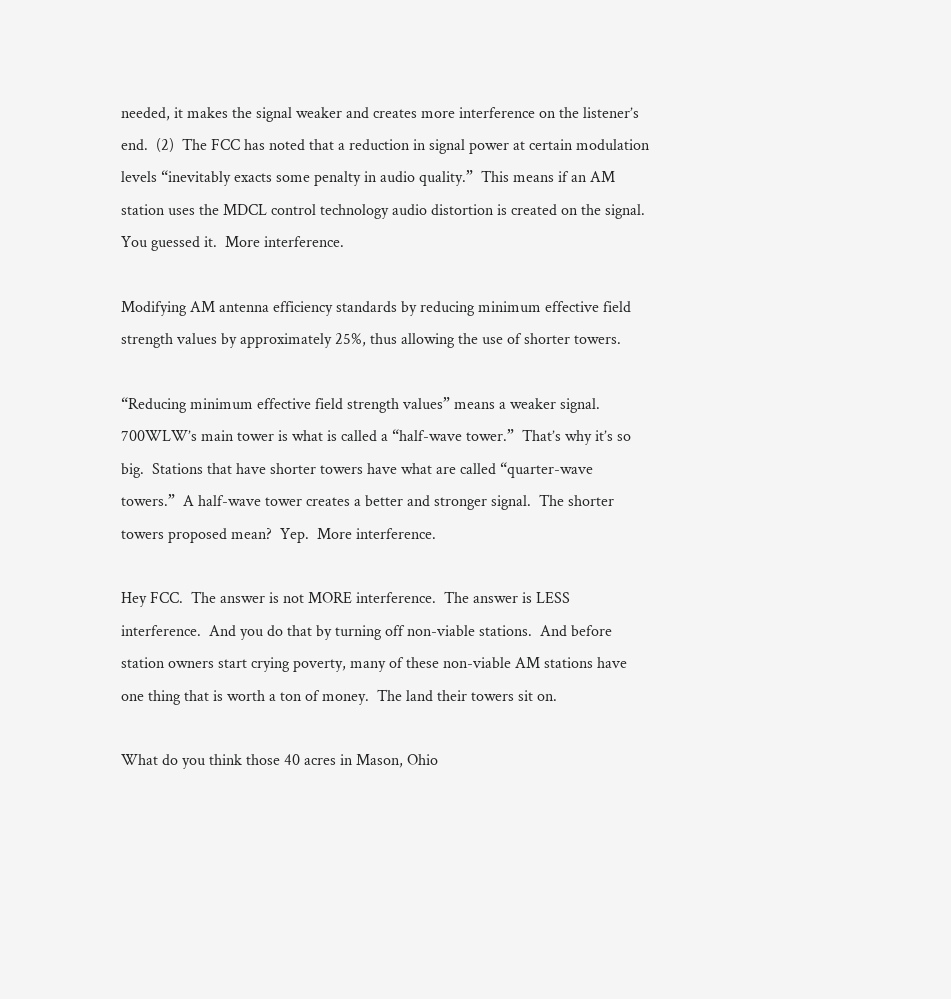needed, it makes the signal weaker and creates more interference on the listener’s end.  (2)  The FCC has noted that a reduction in signal power at certain modulation levels “inevitably exacts some penalty in audio quality.”  This means if an AM station uses the MDCL control technology audio distortion is created on the signal.  You guessed it.  More interference.

Modifying AM antenna efficiency standards by reducing minimum effective field strength values by approximately 25%, thus allowing the use of shorter towers.

“Reducing minimum effective field strength values” means a weaker signal.  700WLW’s main tower is what is called a “half-wave tower.”  That’s why it’s so big.  Stations that have shorter towers have what are called “quarter-wave towers.”  A half-wave tower creates a better and stronger signal.  The shorter towers proposed mean?  Yep.  More interference.

Hey FCC.  The answer is not MORE interference.  The answer is LESS interference.  And you do that by turning off non-viable stations.  And before station owners start crying poverty, many of these non-viable AM stations have one thing that is worth a ton of money.  The land their towers sit on.

What do you think those 40 acres in Mason, Ohio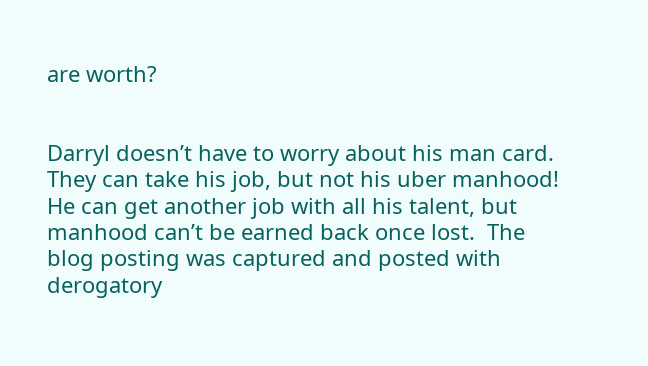are worth?


Darryl doesn’t have to worry about his man card.  They can take his job, but not his uber manhood!  He can get another job with all his talent, but manhood can’t be earned back once lost.  The blog posting was captured and posted with derogatory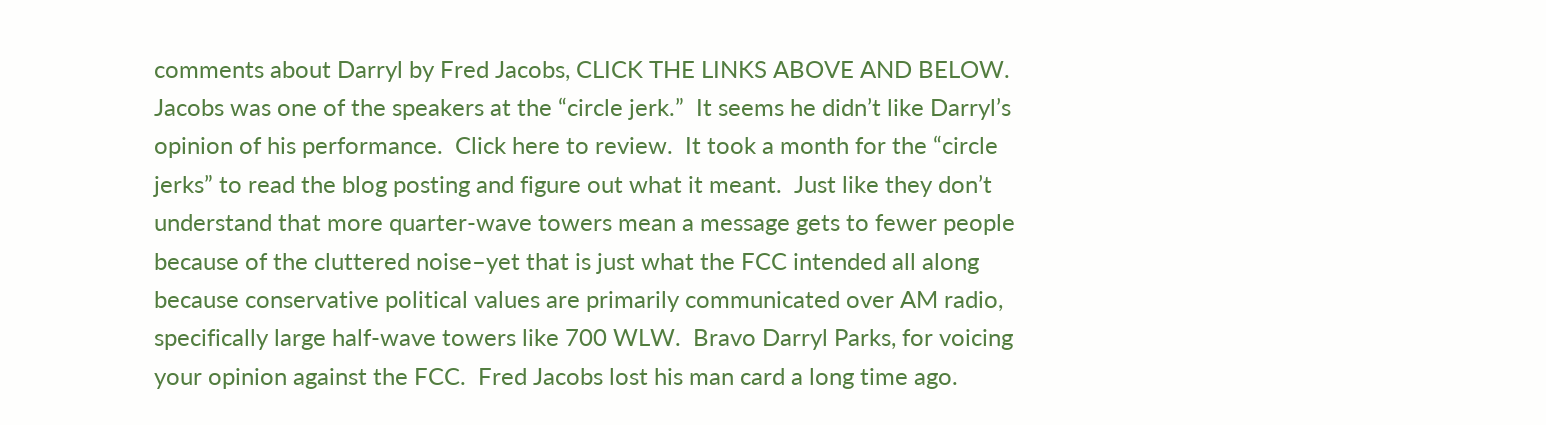comments about Darryl by Fred Jacobs, CLICK THE LINKS ABOVE AND BELOW. Jacobs was one of the speakers at the “circle jerk.”  It seems he didn’t like Darryl’s opinion of his performance.  Click here to review.  It took a month for the “circle jerks” to read the blog posting and figure out what it meant.  Just like they don’t understand that more quarter-wave towers mean a message gets to fewer people because of the cluttered noise–yet that is just what the FCC intended all along because conservative political values are primarily communicated over AM radio, specifically large half-wave towers like 700 WLW.  Bravo Darryl Parks, for voicing your opinion against the FCC.  Fred Jacobs lost his man card a long time ago.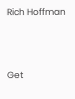Rich Hoffman




Get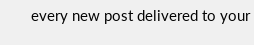every new post delivered to your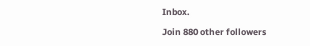Inbox.

Join 880 other followers